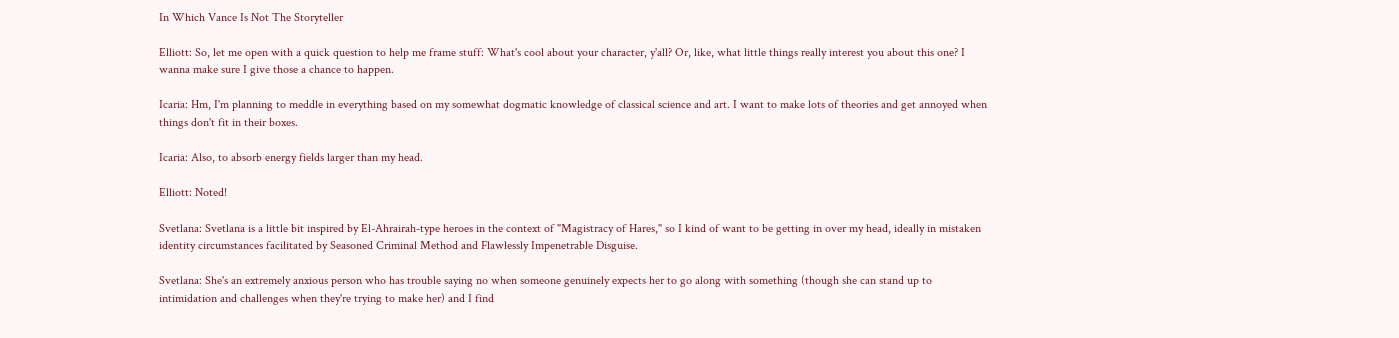In Which Vance Is Not The Storyteller

Elliott: So, let me open with a quick question to help me frame stuff: What's cool about your character, y'all? Or, like, what little things really interest you about this one? I wanna make sure I give those a chance to happen.

Icaria: Hm, I'm planning to meddle in everything based on my somewhat dogmatic knowledge of classical science and art. I want to make lots of theories and get annoyed when things don't fit in their boxes.

Icaria: Also, to absorb energy fields larger than my head.

Elliott: Noted!

Svetlana: Svetlana is a little bit inspired by El-Ahrairah-type heroes in the context of "Magistracy of Hares," so I kind of want to be getting in over my head, ideally in mistaken identity circumstances facilitated by Seasoned Criminal Method and Flawlessly Impenetrable Disguise.

Svetlana: She's an extremely anxious person who has trouble saying no when someone genuinely expects her to go along with something (though she can stand up to intimidation and challenges when they're trying to make her) and I find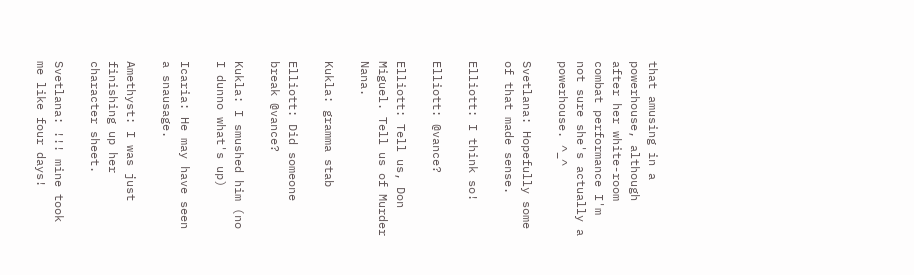that amusing in a powerhouse, although after her white-room combat performance I'm not sure she's actually a powerhouse. ^_^

Svetlana: Hopefully some of that made sense.

Elliott: I think so!

Elliott: @vance?

Elliott: Tell us, Don Miguel. Tell us of Murder Nana.

Kukla: gramma stab

Elliott: Did someone break @vance?

Kukla: I smushed him (no I dunno what's up)

Icaria: He may have seen a snausage.

Amethyst: I was just finishing up her character sheet.

Svetlana: !!! mine took me like four days!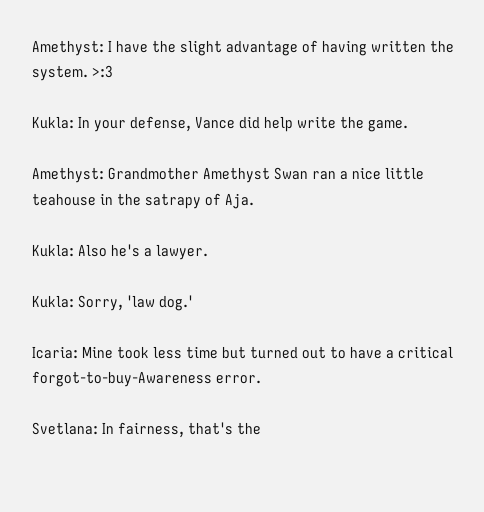Amethyst: I have the slight advantage of having written the system. >:3

Kukla: In your defense, Vance did help write the game.

Amethyst: Grandmother Amethyst Swan ran a nice little teahouse in the satrapy of Aja.

Kukla: Also he's a lawyer.

Kukla: Sorry, 'law dog.'

Icaria: Mine took less time but turned out to have a critical forgot-to-buy-Awareness error.

Svetlana: In fairness, that's the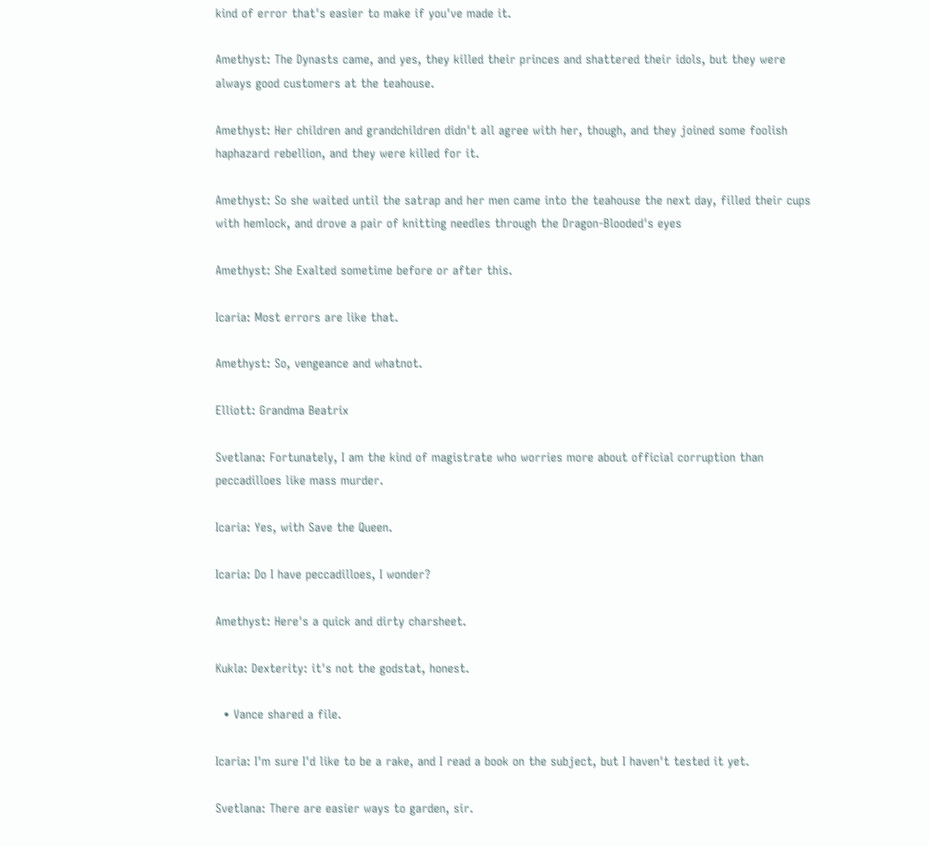kind of error that's easier to make if you've made it.

Amethyst: The Dynasts came, and yes, they killed their princes and shattered their idols, but they were always good customers at the teahouse.

Amethyst: Her children and grandchildren didn't all agree with her, though, and they joined some foolish haphazard rebellion, and they were killed for it.

Amethyst: So she waited until the satrap and her men came into the teahouse the next day, filled their cups with hemlock, and drove a pair of knitting needles through the Dragon-Blooded's eyes

Amethyst: She Exalted sometime before or after this.

Icaria: Most errors are like that.

Amethyst: So, vengeance and whatnot.

Elliott: Grandma Beatrix

Svetlana: Fortunately, I am the kind of magistrate who worries more about official corruption than peccadilloes like mass murder.

Icaria: Yes, with Save the Queen.

Icaria: Do I have peccadilloes, I wonder?

Amethyst: Here's a quick and dirty charsheet.

Kukla: Dexterity: it's not the godstat, honest.

  • Vance shared a file.

Icaria: I'm sure I'd like to be a rake, and I read a book on the subject, but I haven't tested it yet.

Svetlana: There are easier ways to garden, sir.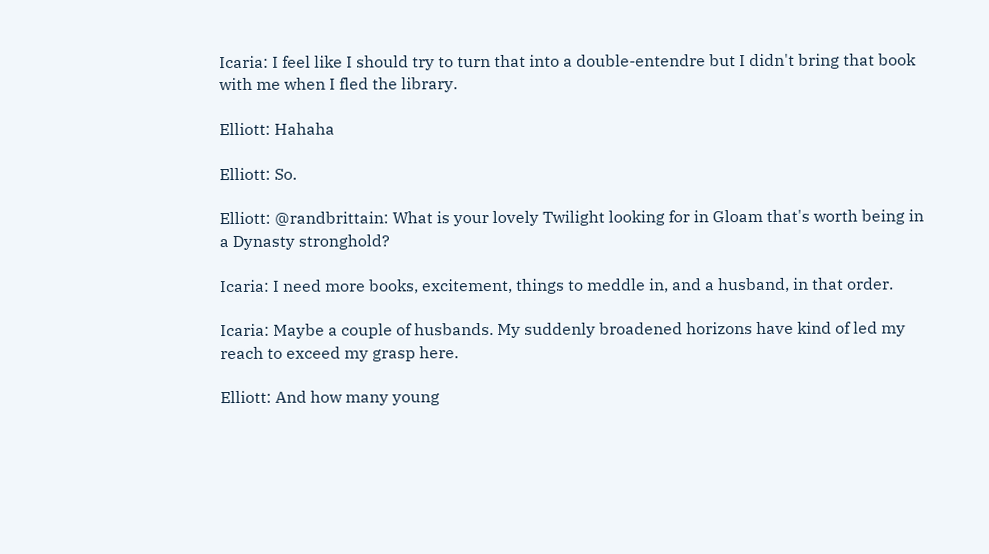Icaria: I feel like I should try to turn that into a double-entendre but I didn't bring that book with me when I fled the library.

Elliott: Hahaha

Elliott: So.

Elliott: @randbrittain: What is your lovely Twilight looking for in Gloam that's worth being in a Dynasty stronghold?

Icaria: I need more books, excitement, things to meddle in, and a husband, in that order.

Icaria: Maybe a couple of husbands. My suddenly broadened horizons have kind of led my reach to exceed my grasp here.

Elliott: And how many young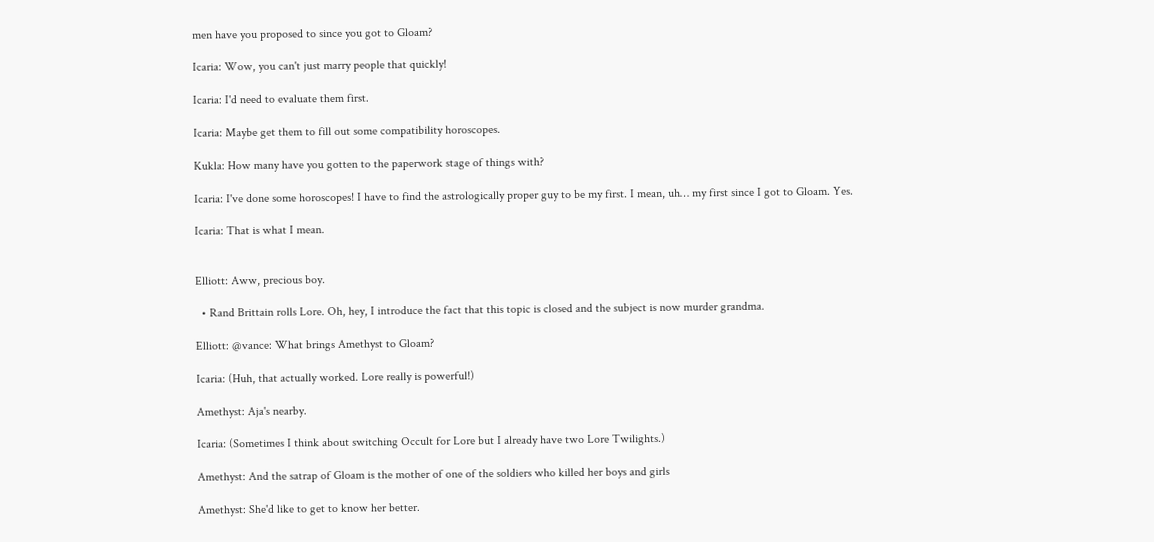men have you proposed to since you got to Gloam?

Icaria: Wow, you can't just marry people that quickly!

Icaria: I'd need to evaluate them first.

Icaria: Maybe get them to fill out some compatibility horoscopes.

Kukla: How many have you gotten to the paperwork stage of things with?

Icaria: I've done some horoscopes! I have to find the astrologically proper guy to be my first. I mean, uh… my first since I got to Gloam. Yes.

Icaria: That is what I mean.


Elliott: Aww, precious boy.

  • Rand Brittain rolls Lore. Oh, hey, I introduce the fact that this topic is closed and the subject is now murder grandma.

Elliott: @vance: What brings Amethyst to Gloam?

Icaria: (Huh, that actually worked. Lore really is powerful!)

Amethyst: Aja's nearby.

Icaria: (Sometimes I think about switching Occult for Lore but I already have two Lore Twilights.)

Amethyst: And the satrap of Gloam is the mother of one of the soldiers who killed her boys and girls

Amethyst: She'd like to get to know her better.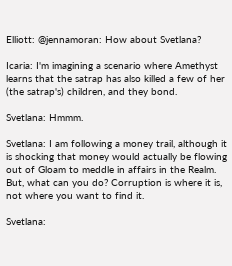Elliott: @jennamoran: How about Svetlana?

Icaria: I'm imagining a scenario where Amethyst learns that the satrap has also killed a few of her (the satrap's) children, and they bond.

Svetlana: Hmmm.

Svetlana: I am following a money trail, although it is shocking that money would actually be flowing out of Gloam to meddle in affairs in the Realm. But, what can you do? Corruption is where it is, not where you want to find it.

Svetlana: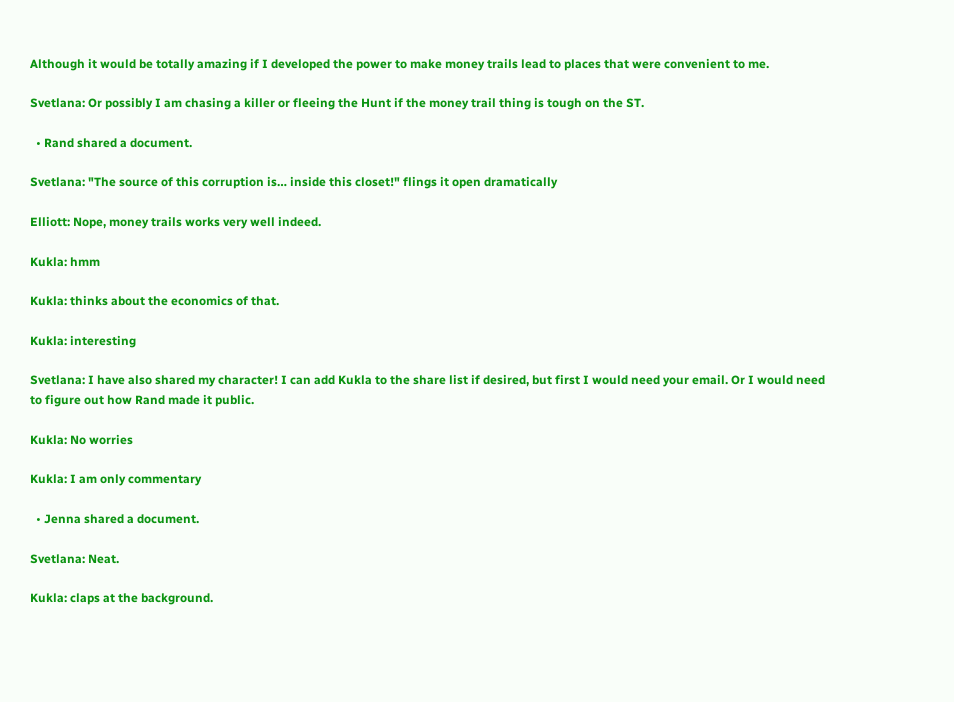Although it would be totally amazing if I developed the power to make money trails lead to places that were convenient to me.

Svetlana: Or possibly I am chasing a killer or fleeing the Hunt if the money trail thing is tough on the ST.

  • Rand shared a document.

Svetlana: "The source of this corruption is… inside this closet!" flings it open dramatically

Elliott: Nope, money trails works very well indeed.

Kukla: hmm

Kukla: thinks about the economics of that.

Kukla: interesting

Svetlana: I have also shared my character! I can add Kukla to the share list if desired, but first I would need your email. Or I would need to figure out how Rand made it public.

Kukla: No worries

Kukla: I am only commentary

  • Jenna shared a document.

Svetlana: Neat.

Kukla: claps at the background.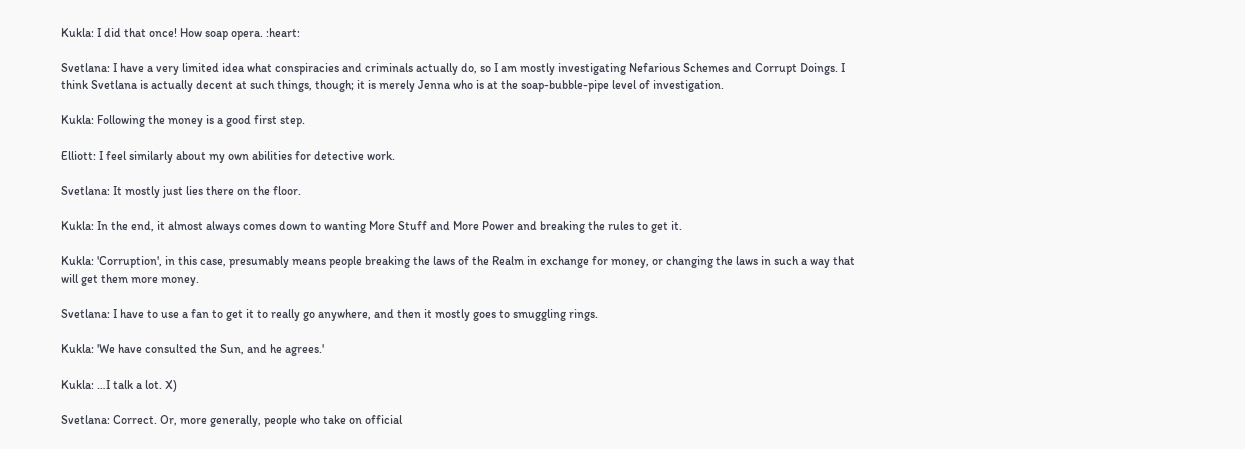Kukla: I did that once! How soap opera. :heart:

Svetlana: I have a very limited idea what conspiracies and criminals actually do, so I am mostly investigating Nefarious Schemes and Corrupt Doings. I think Svetlana is actually decent at such things, though; it is merely Jenna who is at the soap-bubble-pipe level of investigation.

Kukla: Following the money is a good first step.

Elliott: I feel similarly about my own abilities for detective work.

Svetlana: It mostly just lies there on the floor.

Kukla: In the end, it almost always comes down to wanting More Stuff and More Power and breaking the rules to get it.

Kukla: 'Corruption', in this case, presumably means people breaking the laws of the Realm in exchange for money, or changing the laws in such a way that will get them more money.

Svetlana: I have to use a fan to get it to really go anywhere, and then it mostly goes to smuggling rings.

Kukla: 'We have consulted the Sun, and he agrees.'

Kukla: …I talk a lot. X)

Svetlana: Correct. Or, more generally, people who take on official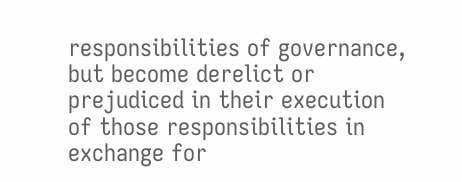responsibilities of governance, but become derelict or prejudiced in their execution of those responsibilities in exchange for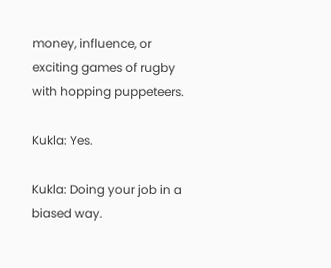money, influence, or exciting games of rugby with hopping puppeteers.

Kukla: Yes.

Kukla: Doing your job in a biased way.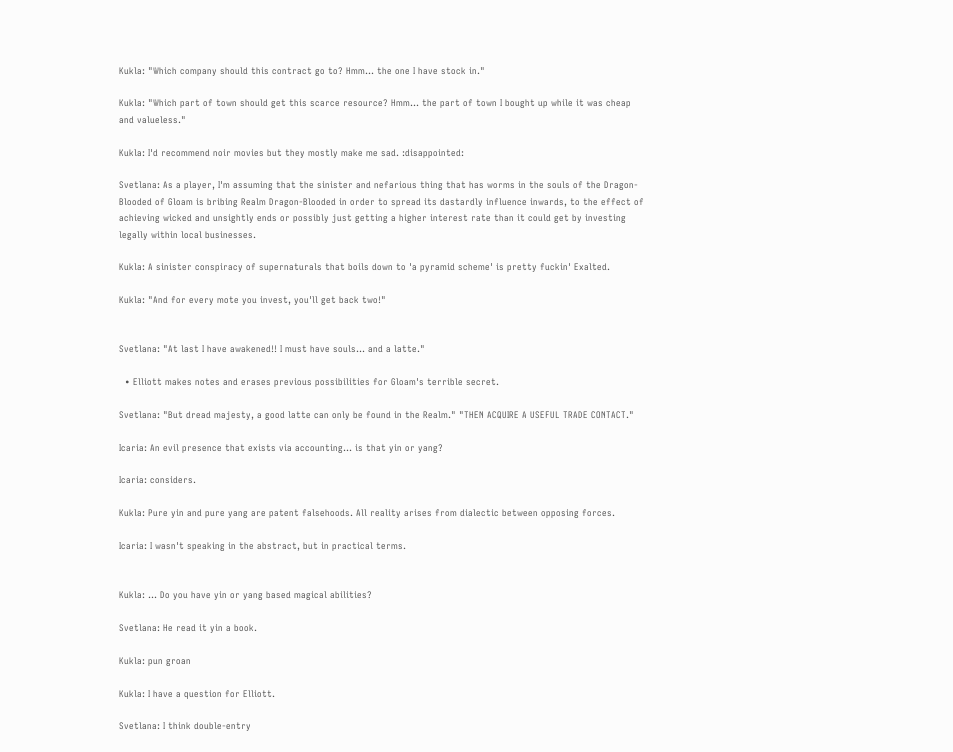Kukla: "Which company should this contract go to? Hmm… the one I have stock in."

Kukla: "Which part of town should get this scarce resource? Hmm… the part of town I bought up while it was cheap and valueless."

Kukla: I'd recommend noir movies but they mostly make me sad. :disappointed:

Svetlana: As a player, I'm assuming that the sinister and nefarious thing that has worms in the souls of the Dragon-Blooded of Gloam is bribing Realm Dragon-Blooded in order to spread its dastardly influence inwards, to the effect of achieving wicked and unsightly ends or possibly just getting a higher interest rate than it could get by investing legally within local businesses.

Kukla: A sinister conspiracy of supernaturals that boils down to 'a pyramid scheme' is pretty fuckin' Exalted.

Kukla: "And for every mote you invest, you'll get back two!"


Svetlana: "At last I have awakened!! I must have souls… and a latte."

  • Elliott makes notes and erases previous possibilities for Gloam's terrible secret.

Svetlana: "But dread majesty, a good latte can only be found in the Realm." "THEN ACQUIRE A USEFUL TRADE CONTACT."

Icaria: An evil presence that exists via accounting… is that yin or yang?

Icaria: considers.

Kukla: Pure yin and pure yang are patent falsehoods. All reality arises from dialectic between opposing forces.

Icaria: I wasn't speaking in the abstract, but in practical terms.


Kukla: … Do you have yin or yang based magical abilities?

Svetlana: He read it yin a book.

Kukla: pun groan

Kukla: I have a question for Elliott.

Svetlana: I think double-entry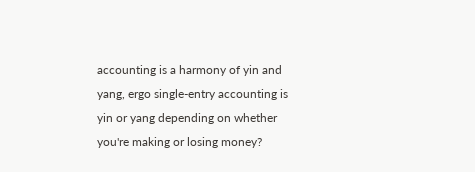accounting is a harmony of yin and yang, ergo single-entry accounting is yin or yang depending on whether you're making or losing money?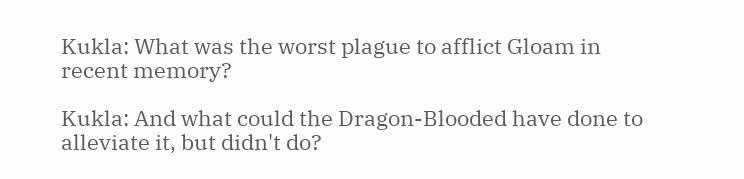Kukla: What was the worst plague to afflict Gloam in recent memory?

Kukla: And what could the Dragon-Blooded have done to alleviate it, but didn't do?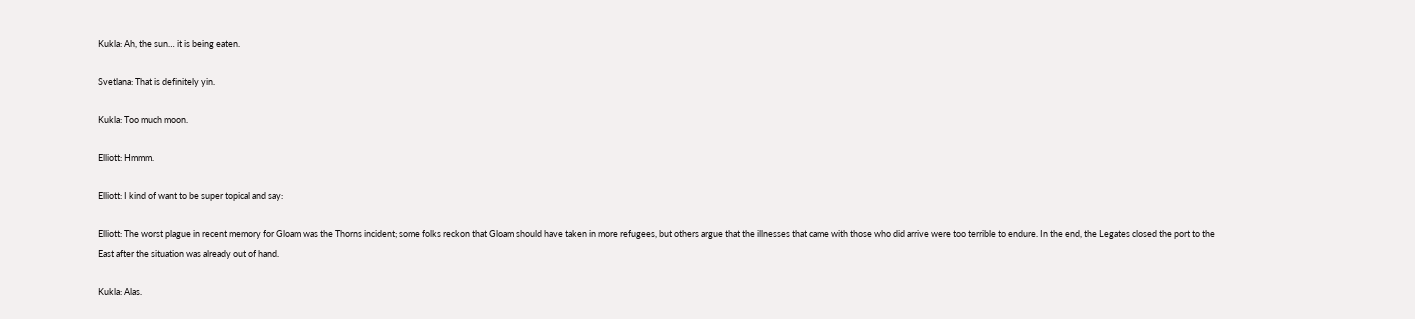Kukla: Ah, the sun… it is being eaten.

Svetlana: That is definitely yin.

Kukla: Too much moon.

Elliott: Hmmm.

Elliott: I kind of want to be super topical and say:

Elliott: The worst plague in recent memory for Gloam was the Thorns incident; some folks reckon that Gloam should have taken in more refugees, but others argue that the illnesses that came with those who did arrive were too terrible to endure. In the end, the Legates closed the port to the East after the situation was already out of hand.

Kukla: Alas.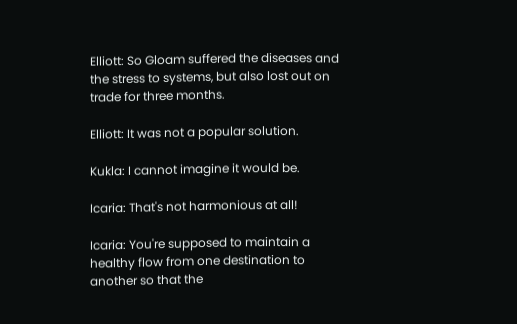Elliott: So Gloam suffered the diseases and the stress to systems, but also lost out on trade for three months.

Elliott: It was not a popular solution.

Kukla: I cannot imagine it would be.

Icaria: That's not harmonious at all!

Icaria: You're supposed to maintain a healthy flow from one destination to another so that the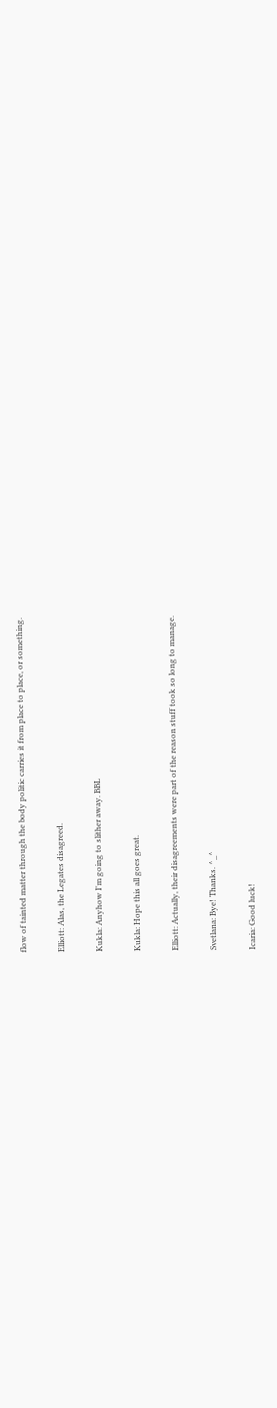flow of tainted matter through the body politic carries it from place to place, or something.

Elliott: Alas, the Legates disagreed.

Kukla: Anyhow I'm going to slither away. BBL

Kukla: Hope this all goes great.

Elliott: Actually, their disagreements were part of the reason stuff took so long to manage.

Svetlana: Bye! Thanks. ^_^

Icaria: Good luck!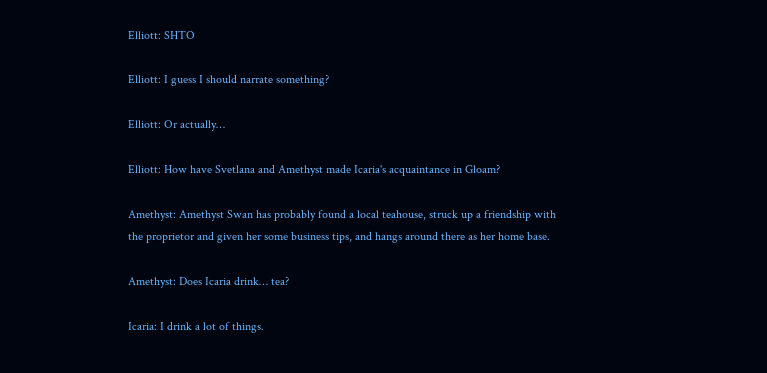Elliott: SHTO

Elliott: I guess I should narrate something?

Elliott: Or actually…

Elliott: How have Svetlana and Amethyst made Icaria's acquaintance in Gloam?

Amethyst: Amethyst Swan has probably found a local teahouse, struck up a friendship with the proprietor and given her some business tips, and hangs around there as her home base.

Amethyst: Does Icaria drink… tea?

Icaria: I drink a lot of things.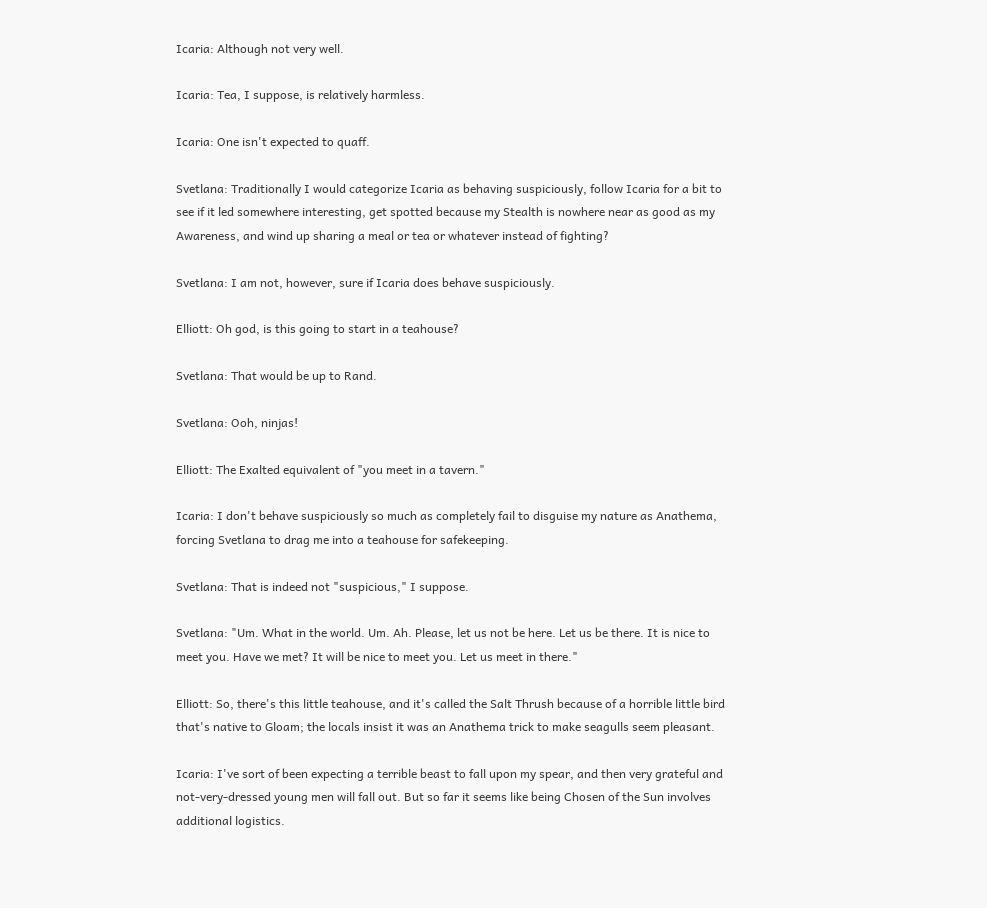Icaria: Although not very well.

Icaria: Tea, I suppose, is relatively harmless.

Icaria: One isn't expected to quaff.

Svetlana: Traditionally I would categorize Icaria as behaving suspiciously, follow Icaria for a bit to see if it led somewhere interesting, get spotted because my Stealth is nowhere near as good as my Awareness, and wind up sharing a meal or tea or whatever instead of fighting?

Svetlana: I am not, however, sure if Icaria does behave suspiciously.

Elliott: Oh god, is this going to start in a teahouse?

Svetlana: That would be up to Rand.

Svetlana: Ooh, ninjas!

Elliott: The Exalted equivalent of "you meet in a tavern."

Icaria: I don't behave suspiciously so much as completely fail to disguise my nature as Anathema, forcing Svetlana to drag me into a teahouse for safekeeping.

Svetlana: That is indeed not "suspicious," I suppose.

Svetlana: "Um. What in the world. Um. Ah. Please, let us not be here. Let us be there. It is nice to meet you. Have we met? It will be nice to meet you. Let us meet in there."

Elliott: So, there's this little teahouse, and it's called the Salt Thrush because of a horrible little bird that's native to Gloam; the locals insist it was an Anathema trick to make seagulls seem pleasant.

Icaria: I've sort of been expecting a terrible beast to fall upon my spear, and then very grateful and not-very-dressed young men will fall out. But so far it seems like being Chosen of the Sun involves additional logistics.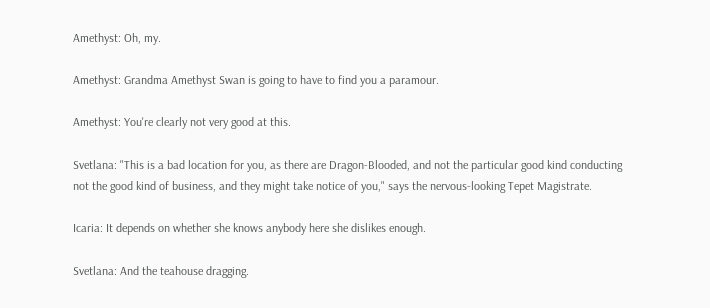Amethyst: Oh, my.

Amethyst: Grandma Amethyst Swan is going to have to find you a paramour.

Amethyst: You're clearly not very good at this.

Svetlana: "This is a bad location for you, as there are Dragon-Blooded, and not the particular good kind conducting not the good kind of business, and they might take notice of you," says the nervous-looking Tepet Magistrate.

Icaria: It depends on whether she knows anybody here she dislikes enough.

Svetlana: And the teahouse dragging.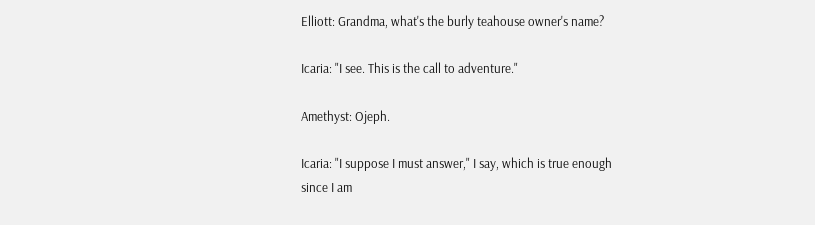Elliott: Grandma, what's the burly teahouse owner's name?

Icaria: "I see. This is the call to adventure."

Amethyst: Ojeph.

Icaria: "I suppose I must answer," I say, which is true enough since I am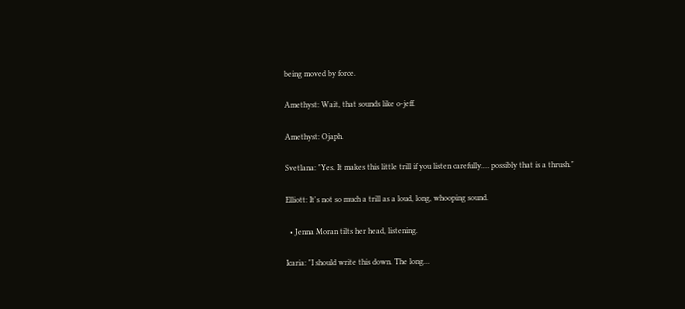being moved by force.

Amethyst: Wait, that sounds like o-jeff.

Amethyst: Ojaph.

Svetlana: "Yes. It makes this little trill if you listen carefully.… possibly that is a thrush."

Elliott: It's not so much a trill as a loud, long, whooping sound.

  • Jenna Moran tilts her head, listening.

Icaria: "I should write this down. The long…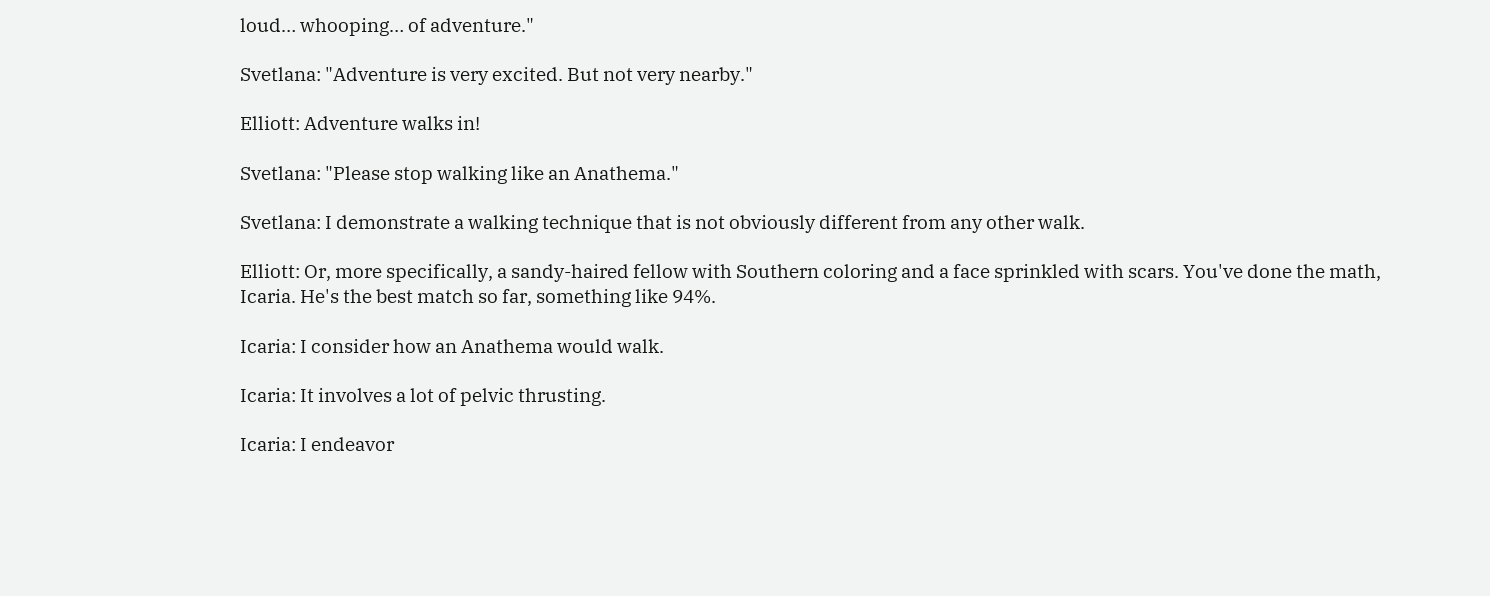loud… whooping… of adventure."

Svetlana: "Adventure is very excited. But not very nearby."

Elliott: Adventure walks in!

Svetlana: "Please stop walking like an Anathema."

Svetlana: I demonstrate a walking technique that is not obviously different from any other walk.

Elliott: Or, more specifically, a sandy-haired fellow with Southern coloring and a face sprinkled with scars. You've done the math, Icaria. He's the best match so far, something like 94%.

Icaria: I consider how an Anathema would walk.

Icaria: It involves a lot of pelvic thrusting.

Icaria: I endeavor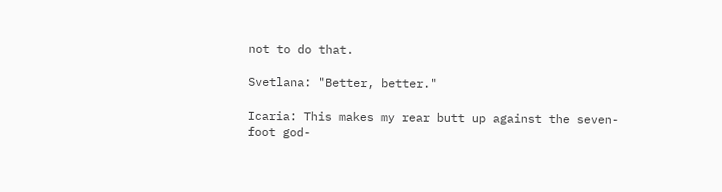not to do that.

Svetlana: "Better, better."

Icaria: This makes my rear butt up against the seven-foot god-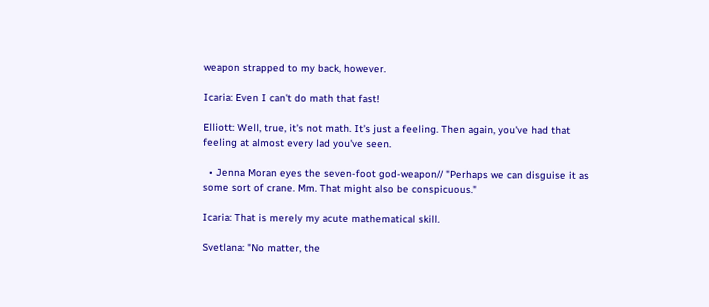weapon strapped to my back, however.

Icaria: Even I can't do math that fast!

Elliott: Well, true, it's not math. It's just a feeling. Then again, you've had that feeling at almost every lad you've seen.

  • Jenna Moran eyes the seven-foot god-weapon// "Perhaps we can disguise it as some sort of crane. Mm. That might also be conspicuous."

Icaria: That is merely my acute mathematical skill.

Svetlana: "No matter, the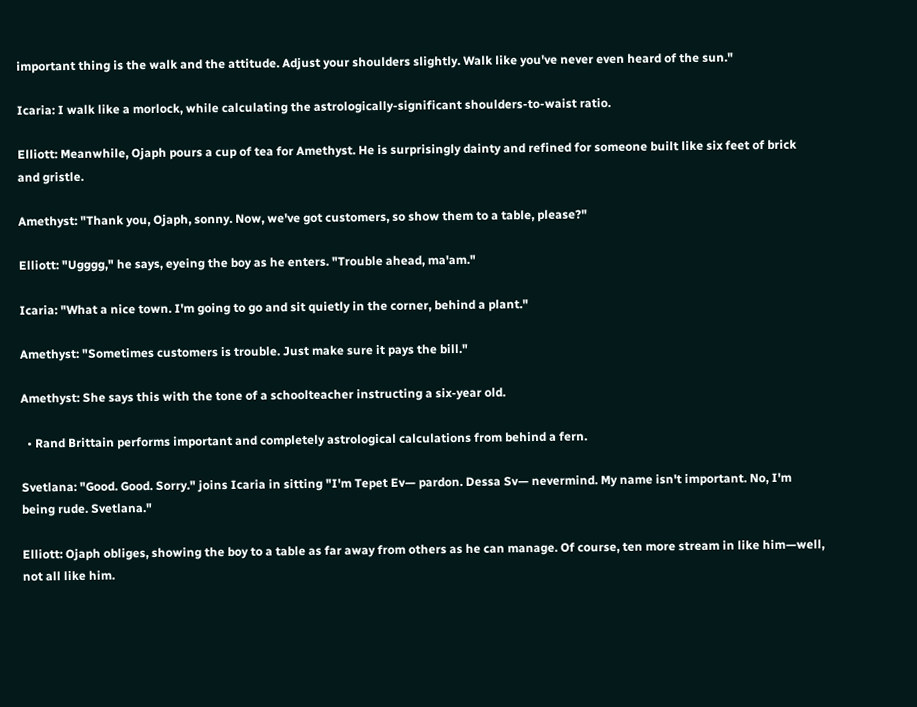important thing is the walk and the attitude. Adjust your shoulders slightly. Walk like you've never even heard of the sun."

Icaria: I walk like a morlock, while calculating the astrologically-significant shoulders-to-waist ratio.

Elliott: Meanwhile, Ojaph pours a cup of tea for Amethyst. He is surprisingly dainty and refined for someone built like six feet of brick and gristle.

Amethyst: "Thank you, Ojaph, sonny. Now, we've got customers, so show them to a table, please?"

Elliott: "Ugggg," he says, eyeing the boy as he enters. "Trouble ahead, ma'am."

Icaria: "What a nice town. I'm going to go and sit quietly in the corner, behind a plant."

Amethyst: "Sometimes customers is trouble. Just make sure it pays the bill."

Amethyst: She says this with the tone of a schoolteacher instructing a six-year old.

  • Rand Brittain performs important and completely astrological calculations from behind a fern.

Svetlana: "Good. Good. Sorry." joins Icaria in sitting "I'm Tepet Ev— pardon. Dessa Sv— nevermind. My name isn't important. No, I'm being rude. Svetlana."

Elliott: Ojaph obliges, showing the boy to a table as far away from others as he can manage. Of course, ten more stream in like him—well, not all like him.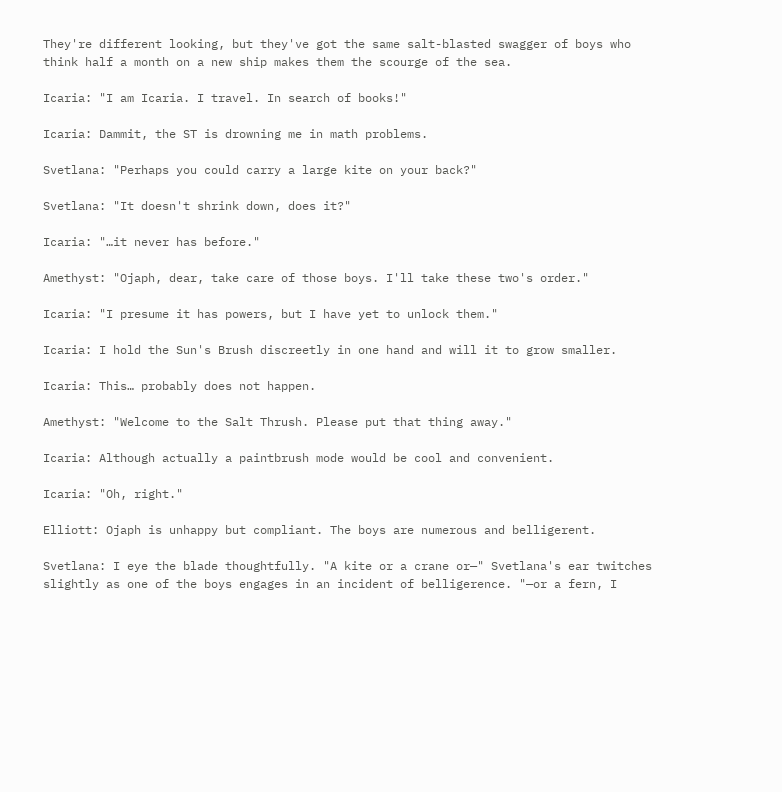They're different looking, but they've got the same salt-blasted swagger of boys who think half a month on a new ship makes them the scourge of the sea.

Icaria: "I am Icaria. I travel. In search of books!"

Icaria: Dammit, the ST is drowning me in math problems.

Svetlana: "Perhaps you could carry a large kite on your back?"

Svetlana: "It doesn't shrink down, does it?"

Icaria: "…it never has before."

Amethyst: "Ojaph, dear, take care of those boys. I'll take these two's order."

Icaria: "I presume it has powers, but I have yet to unlock them."

Icaria: I hold the Sun's Brush discreetly in one hand and will it to grow smaller.

Icaria: This… probably does not happen.

Amethyst: "Welcome to the Salt Thrush. Please put that thing away."

Icaria: Although actually a paintbrush mode would be cool and convenient.

Icaria: "Oh, right."

Elliott: Ojaph is unhappy but compliant. The boys are numerous and belligerent.

Svetlana: I eye the blade thoughtfully. "A kite or a crane or—" Svetlana's ear twitches slightly as one of the boys engages in an incident of belligerence. "—or a fern, I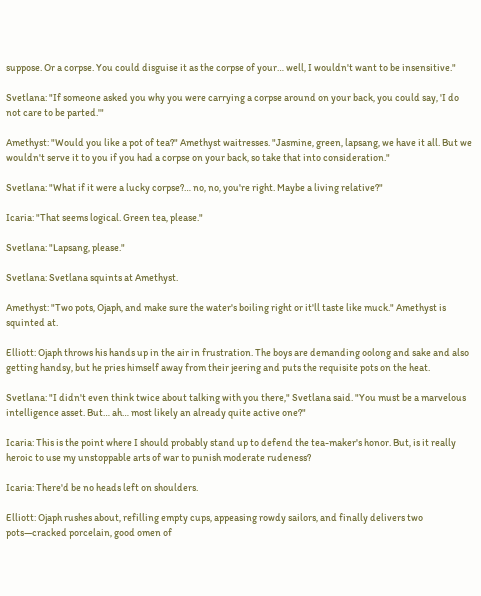suppose. Or a corpse. You could disguise it as the corpse of your… well, I wouldn't want to be insensitive."

Svetlana: "If someone asked you why you were carrying a corpse around on your back, you could say, 'I do not care to be parted.'"

Amethyst: "Would you like a pot of tea?" Amethyst waitresses. "Jasmine, green, lapsang, we have it all. But we wouldn't serve it to you if you had a corpse on your back, so take that into consideration."

Svetlana: "What if it were a lucky corpse?… no, no, you're right. Maybe a living relative?"

Icaria: "That seems logical. Green tea, please."

Svetlana: "Lapsang, please."

Svetlana: Svetlana squints at Amethyst.

Amethyst: "Two pots, Ojaph, and make sure the water's boiling right or it'll taste like muck." Amethyst is squinted at.

Elliott: Ojaph throws his hands up in the air in frustration. The boys are demanding oolong and sake and also getting handsy, but he pries himself away from their jeering and puts the requisite pots on the heat.

Svetlana: "I didn't even think twice about talking with you there," Svetlana said. "You must be a marvelous intelligence asset. But… ah… most likely an already quite active one?"

Icaria: This is the point where I should probably stand up to defend the tea-maker's honor. But, is it really heroic to use my unstoppable arts of war to punish moderate rudeness?

Icaria: There'd be no heads left on shoulders.

Elliott: Ojaph rushes about, refilling empty cups, appeasing rowdy sailors, and finally delivers two pots—cracked porcelain, good omen of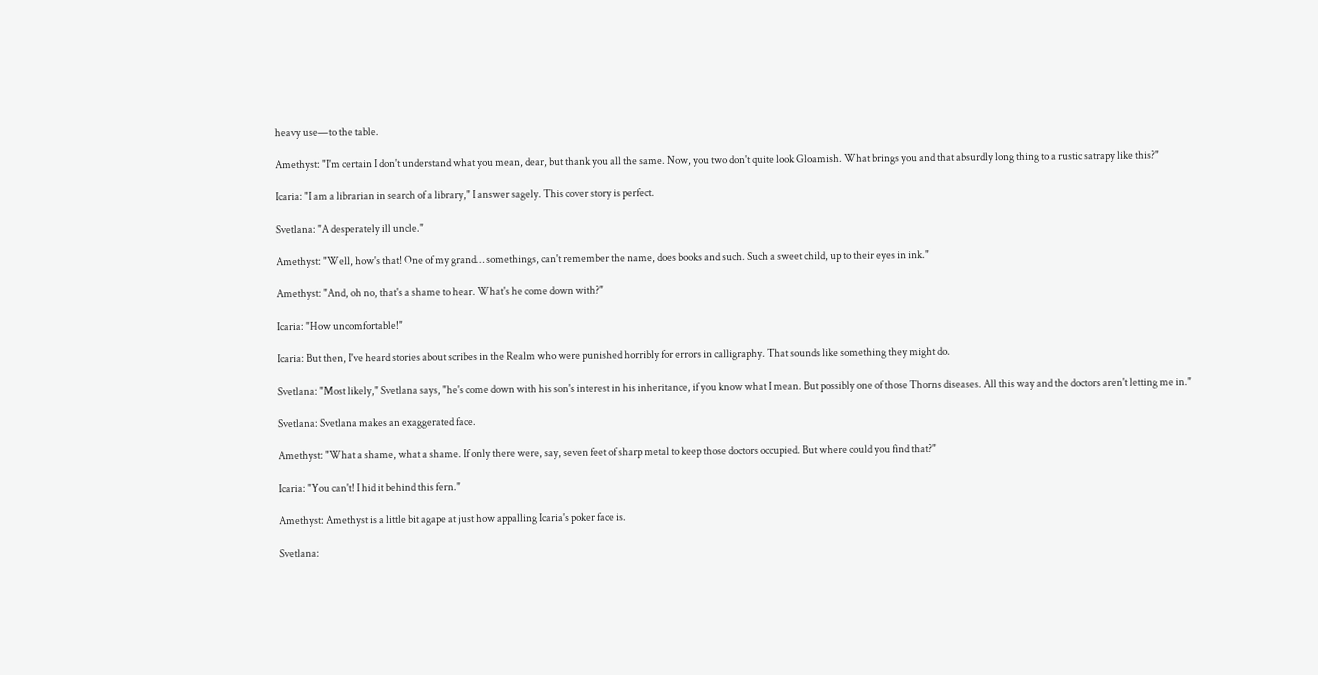heavy use—to the table.

Amethyst: "I'm certain I don't understand what you mean, dear, but thank you all the same. Now, you two don't quite look Gloamish. What brings you and that absurdly long thing to a rustic satrapy like this?"

Icaria: "I am a librarian in search of a library," I answer sagely. This cover story is perfect.

Svetlana: "A desperately ill uncle."

Amethyst: "Well, how's that! One of my grand… somethings, can't remember the name, does books and such. Such a sweet child, up to their eyes in ink."

Amethyst: "And, oh no, that's a shame to hear. What's he come down with?"

Icaria: "How uncomfortable!"

Icaria: But then, I've heard stories about scribes in the Realm who were punished horribly for errors in calligraphy. That sounds like something they might do.

Svetlana: "Most likely," Svetlana says, "he's come down with his son's interest in his inheritance, if you know what I mean. But possibly one of those Thorns diseases. All this way and the doctors aren't letting me in."

Svetlana: Svetlana makes an exaggerated face.

Amethyst: "What a shame, what a shame. If only there were, say, seven feet of sharp metal to keep those doctors occupied. But where could you find that?"

Icaria: "You can't! I hid it behind this fern."

Amethyst: Amethyst is a little bit agape at just how appalling Icaria's poker face is.

Svetlana: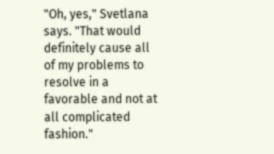"Oh, yes," Svetlana says. "That would definitely cause all of my problems to resolve in a favorable and not at all complicated fashion."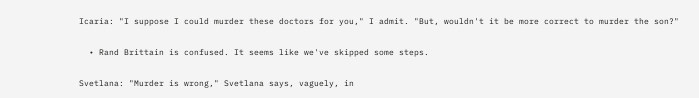Icaria: "I suppose I could murder these doctors for you," I admit. "But, wouldn't it be more correct to murder the son?"

  • Rand Brittain is confused. It seems like we've skipped some steps.

Svetlana: "Murder is wrong," Svetlana says, vaguely, in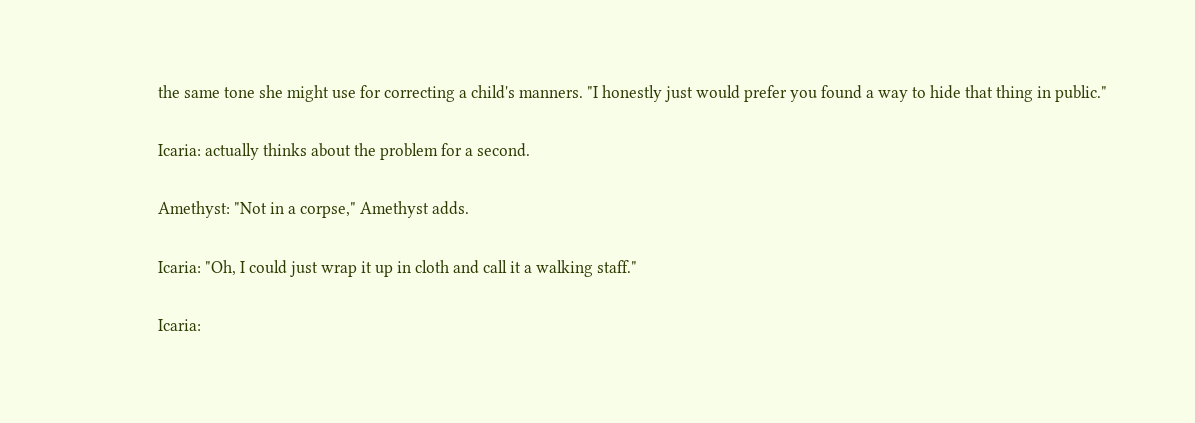the same tone she might use for correcting a child's manners. "I honestly just would prefer you found a way to hide that thing in public."

Icaria: actually thinks about the problem for a second.

Amethyst: "Not in a corpse," Amethyst adds.

Icaria: "Oh, I could just wrap it up in cloth and call it a walking staff."

Icaria: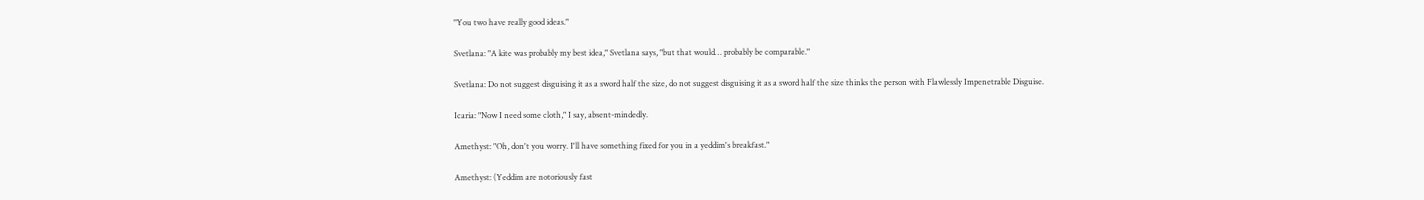"You two have really good ideas."

Svetlana: "A kite was probably my best idea," Svetlana says, "but that would… probably be comparable."

Svetlana: Do not suggest disguising it as a sword half the size, do not suggest disguising it as a sword half the size thinks the person with Flawlessly Impenetrable Disguise.

Icaria: "Now I need some cloth," I say, absent-mindedly.

Amethyst: "Oh, don't you worry. I'll have something fixed for you in a yeddim's breakfast."

Amethyst: (Yeddim are notoriously fast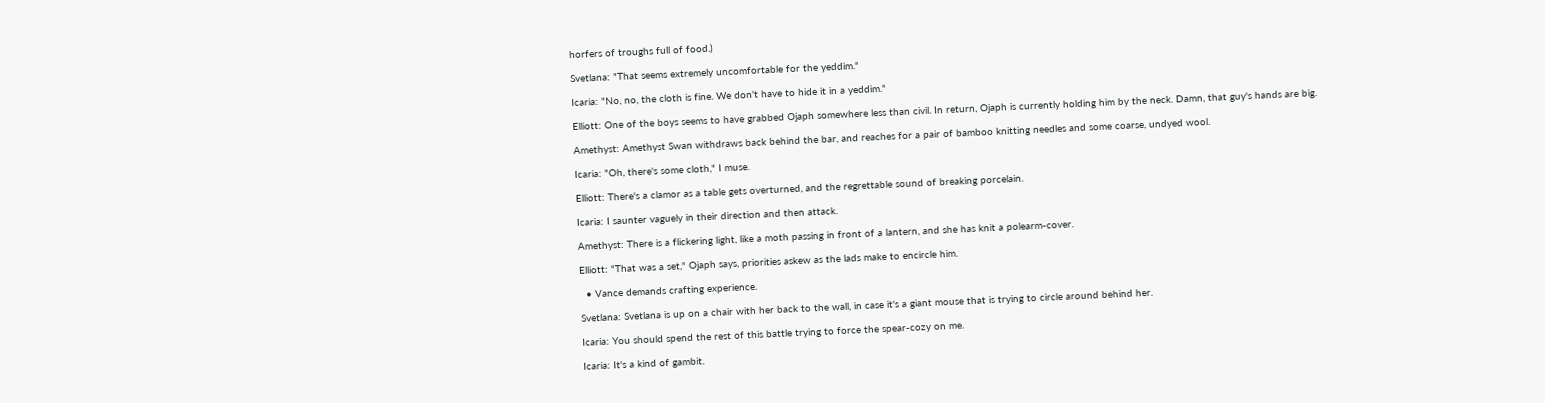horfers of troughs full of food.)

Svetlana: "That seems extremely uncomfortable for the yeddim."

Icaria: "No, no, the cloth is fine. We don't have to hide it in a yeddim."

Elliott: One of the boys seems to have grabbed Ojaph somewhere less than civil. In return, Ojaph is currently holding him by the neck. Damn, that guy's hands are big.

Amethyst: Amethyst Swan withdraws back behind the bar, and reaches for a pair of bamboo knitting needles and some coarse, undyed wool.

Icaria: "Oh, there's some cloth," I muse.

Elliott: There's a clamor as a table gets overturned, and the regrettable sound of breaking porcelain.

Icaria: I saunter vaguely in their direction and then attack.

Amethyst: There is a flickering light, like a moth passing in front of a lantern, and she has knit a polearm-cover.

Elliott: "That was a set," Ojaph says, priorities askew as the lads make to encircle him.

  • Vance demands crafting experience.

Svetlana: Svetlana is up on a chair with her back to the wall, in case it's a giant mouse that is trying to circle around behind her.

Icaria: You should spend the rest of this battle trying to force the spear-cozy on me.

Icaria: It's a kind of gambit.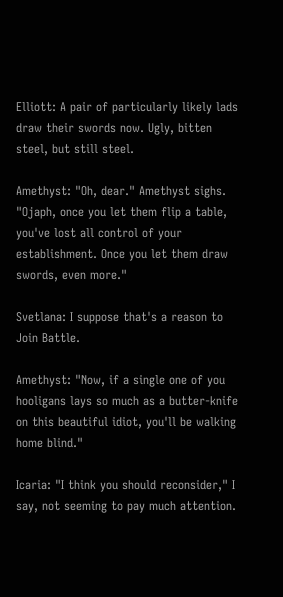Elliott: A pair of particularly likely lads draw their swords now. Ugly, bitten steel, but still steel.

Amethyst: "Oh, dear." Amethyst sighs. "Ojaph, once you let them flip a table, you've lost all control of your establishment. Once you let them draw swords, even more."

Svetlana: I suppose that's a reason to Join Battle.

Amethyst: "Now, if a single one of you hooligans lays so much as a butter-knife on this beautiful idiot, you'll be walking home blind."

Icaria: "I think you should reconsider," I say, not seeming to pay much attention.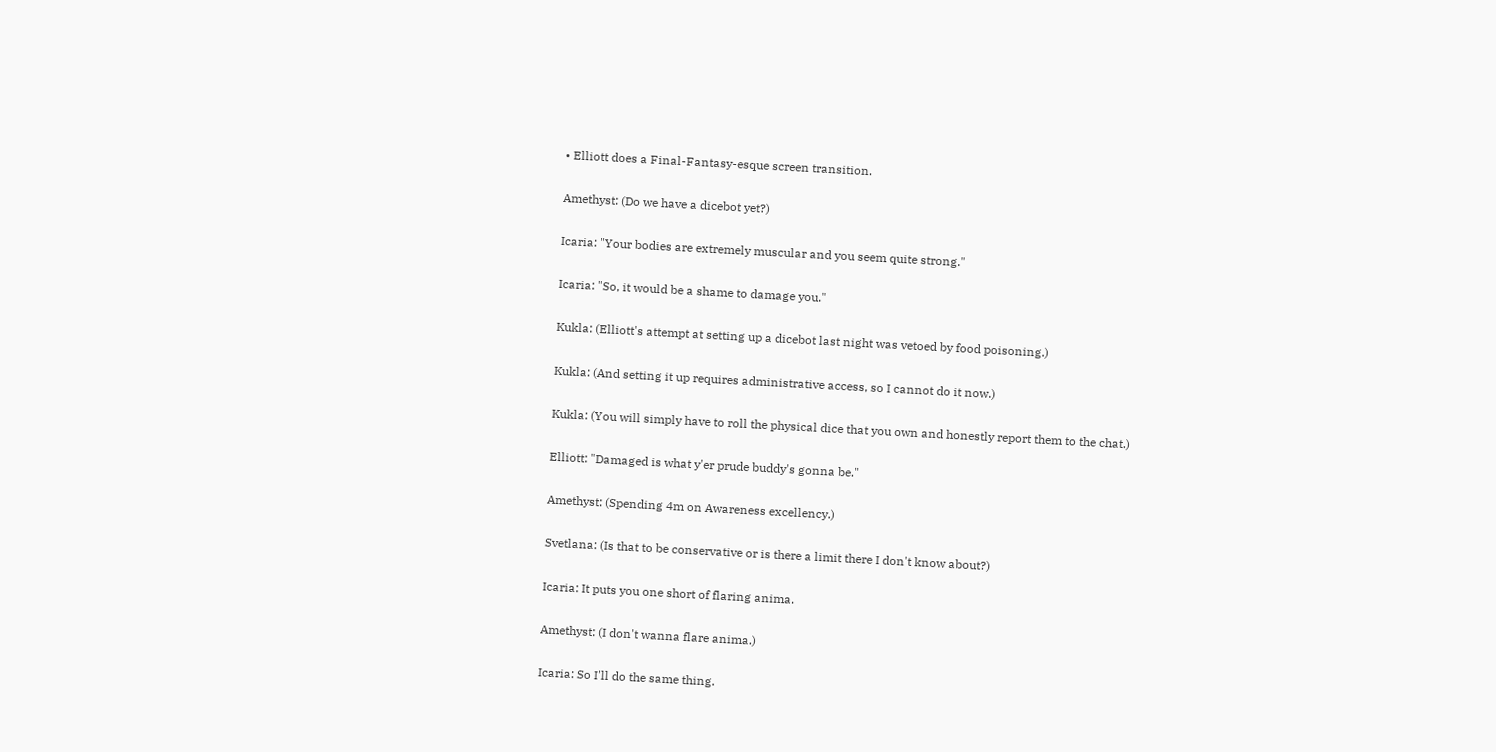• Elliott does a Final-Fantasy-esque screen transition.

Amethyst: (Do we have a dicebot yet?)

Icaria: "Your bodies are extremely muscular and you seem quite strong."

Icaria: "So, it would be a shame to damage you."

Kukla: (Elliott's attempt at setting up a dicebot last night was vetoed by food poisoning.)

Kukla: (And setting it up requires administrative access, so I cannot do it now.)

Kukla: (You will simply have to roll the physical dice that you own and honestly report them to the chat.)

Elliott: "Damaged is what y'er prude buddy's gonna be."

Amethyst: (Spending 4m on Awareness excellency.)

Svetlana: (Is that to be conservative or is there a limit there I don't know about?)

Icaria: It puts you one short of flaring anima.

Amethyst: (I don't wanna flare anima.)

Icaria: So I'll do the same thing.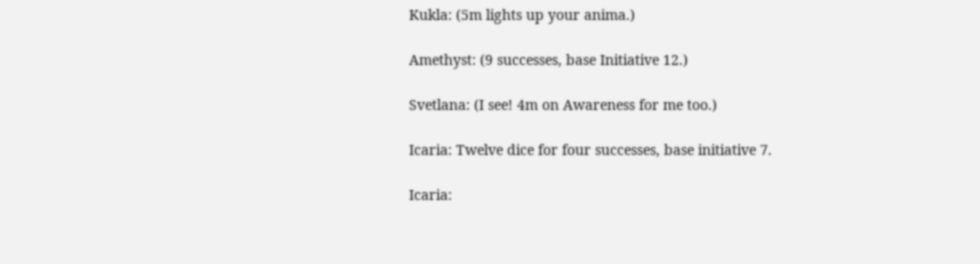Kukla: (5m lights up your anima.)

Amethyst: (9 successes, base Initiative 12.)

Svetlana: (I see! 4m on Awareness for me too.)

Icaria: Twelve dice for four successes, base initiative 7.

Icaria: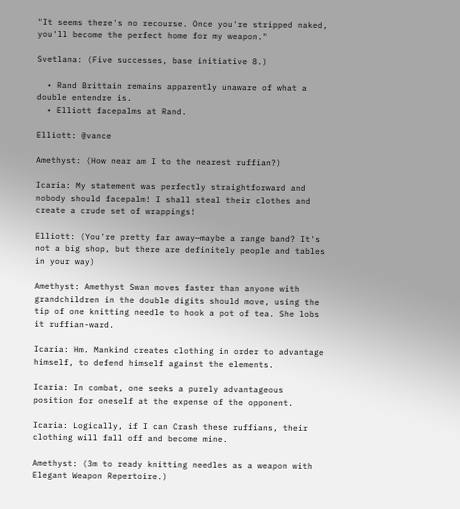"It seems there's no recourse. Once you're stripped naked, you'll become the perfect home for my weapon."

Svetlana: (Five successes, base initiative 8.)

  • Rand Brittain remains apparently unaware of what a double entendre is.
  • Elliott facepalms at Rand.

Elliott: @vance

Amethyst: (How near am I to the nearest ruffian?)

Icaria: My statement was perfectly straightforward and nobody should facepalm! I shall steal their clothes and create a crude set of wrappings!

Elliott: (You're pretty far away—maybe a range band? It's not a big shop, but there are definitely people and tables in your way)

Amethyst: Amethyst Swan moves faster than anyone with grandchildren in the double digits should move, using the tip of one knitting needle to hook a pot of tea. She lobs it ruffian-ward.

Icaria: Hm. Mankind creates clothing in order to advantage himself, to defend himself against the elements.

Icaria: In combat, one seeks a purely advantageous position for oneself at the expense of the opponent.

Icaria: Logically, if I can Crash these ruffians, their clothing will fall off and become mine.

Amethyst: (3m to ready knitting needles as a weapon with Elegant Weapon Repertoire.)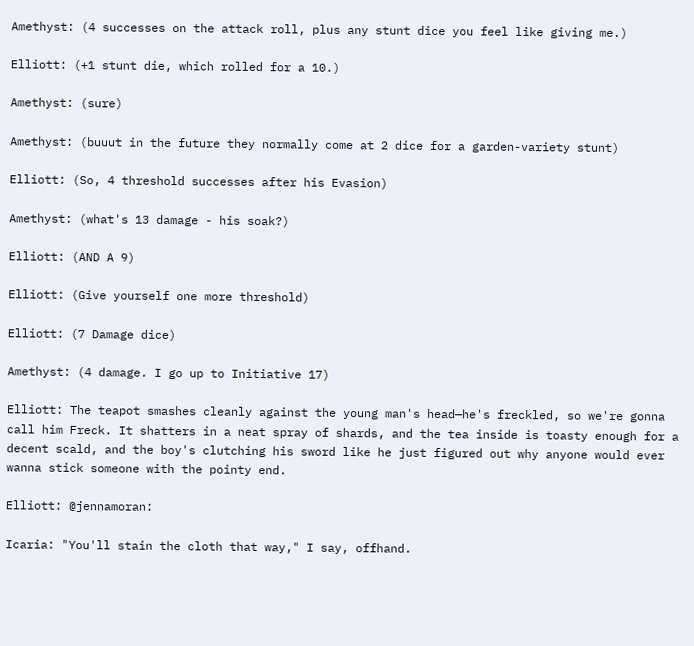Amethyst: (4 successes on the attack roll, plus any stunt dice you feel like giving me.)

Elliott: (+1 stunt die, which rolled for a 10.)

Amethyst: (sure)

Amethyst: (buuut in the future they normally come at 2 dice for a garden-variety stunt)

Elliott: (So, 4 threshold successes after his Evasion)

Amethyst: (what's 13 damage - his soak?)

Elliott: (AND A 9)

Elliott: (Give yourself one more threshold)

Elliott: (7 Damage dice)

Amethyst: (4 damage. I go up to Initiative 17)

Elliott: The teapot smashes cleanly against the young man's head—he's freckled, so we're gonna call him Freck. It shatters in a neat spray of shards, and the tea inside is toasty enough for a decent scald, and the boy's clutching his sword like he just figured out why anyone would ever wanna stick someone with the pointy end.

Elliott: @jennamoran:

Icaria: "You'll stain the cloth that way," I say, offhand.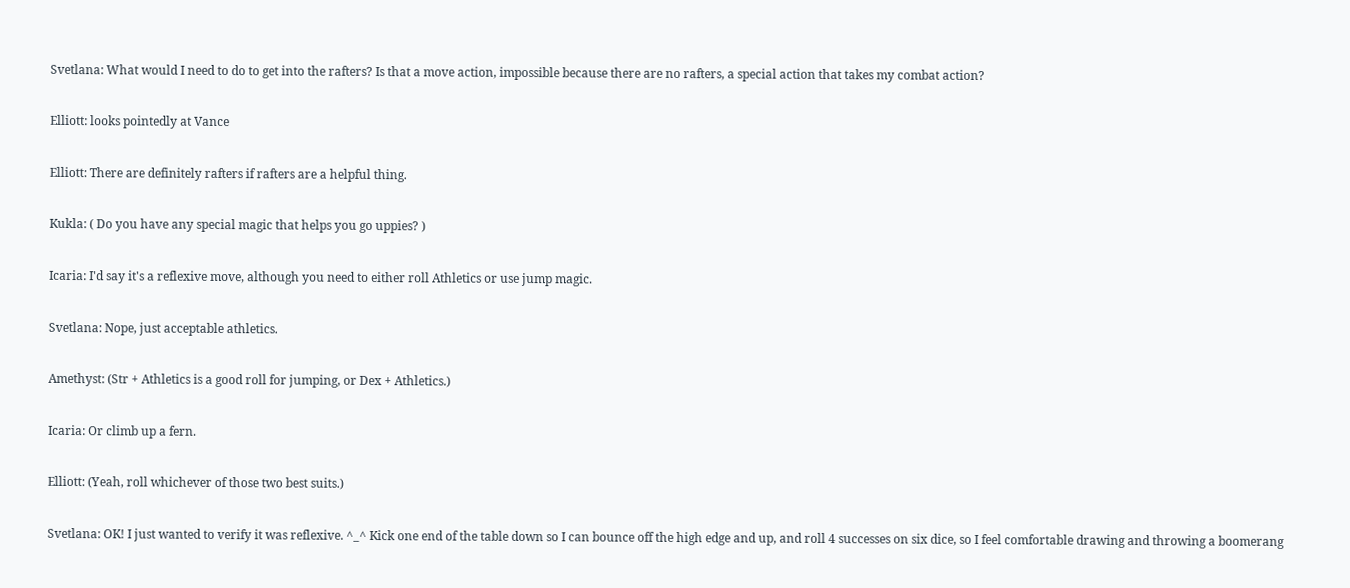Svetlana: What would I need to do to get into the rafters? Is that a move action, impossible because there are no rafters, a special action that takes my combat action?

Elliott: looks pointedly at Vance

Elliott: There are definitely rafters if rafters are a helpful thing.

Kukla: ( Do you have any special magic that helps you go uppies? )

Icaria: I'd say it's a reflexive move, although you need to either roll Athletics or use jump magic.

Svetlana: Nope, just acceptable athletics.

Amethyst: (Str + Athletics is a good roll for jumping, or Dex + Athletics.)

Icaria: Or climb up a fern.

Elliott: (Yeah, roll whichever of those two best suits.)

Svetlana: OK! I just wanted to verify it was reflexive. ^_^ Kick one end of the table down so I can bounce off the high edge and up, and roll 4 successes on six dice, so I feel comfortable drawing and throwing a boomerang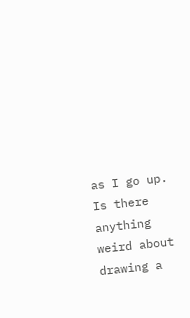as I go up. Is there anything weird about drawing a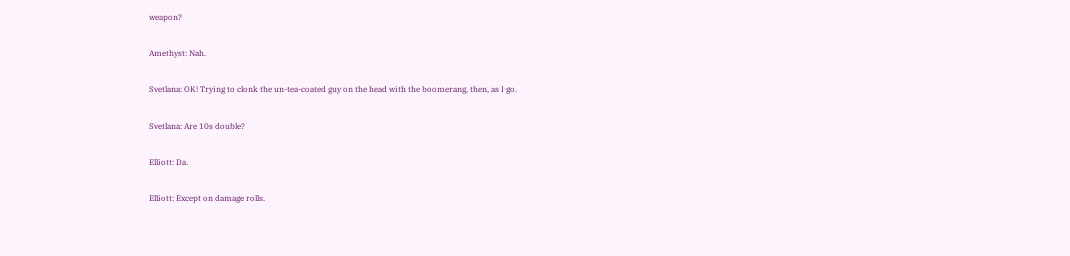weapon?

Amethyst: Nah.

Svetlana: OK! Trying to clonk the un-tea-coated guy on the head with the boomerang, then, as I go.

Svetlana: Are 10s double?

Elliott: Da.

Elliott: Except on damage rolls.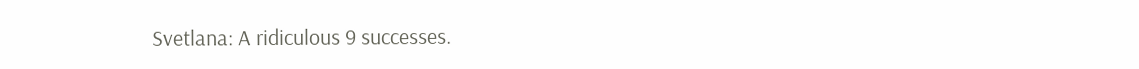Svetlana: A ridiculous 9 successes.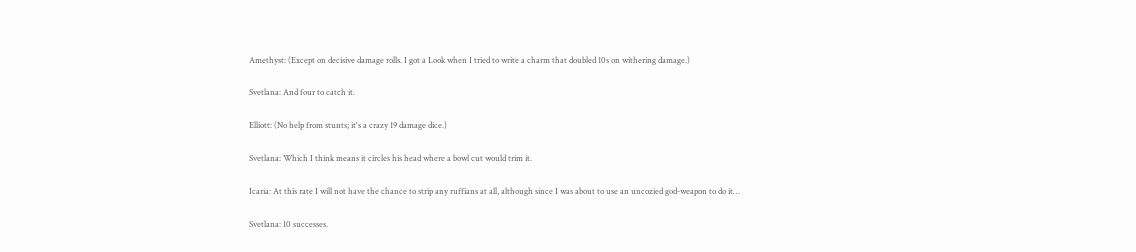Amethyst: (Except on decisive damage rolls. I got a Look when I tried to write a charm that doubled 10s on withering damage.)

Svetlana: And four to catch it.

Elliott: (No help from stunts; it's a crazy 19 damage dice.)

Svetlana: Which I think means it circles his head where a bowl cut would trim it.

Icaria: At this rate I will not have the chance to strip any ruffians at all, although since I was about to use an uncozied god-weapon to do it…

Svetlana: 10 successes.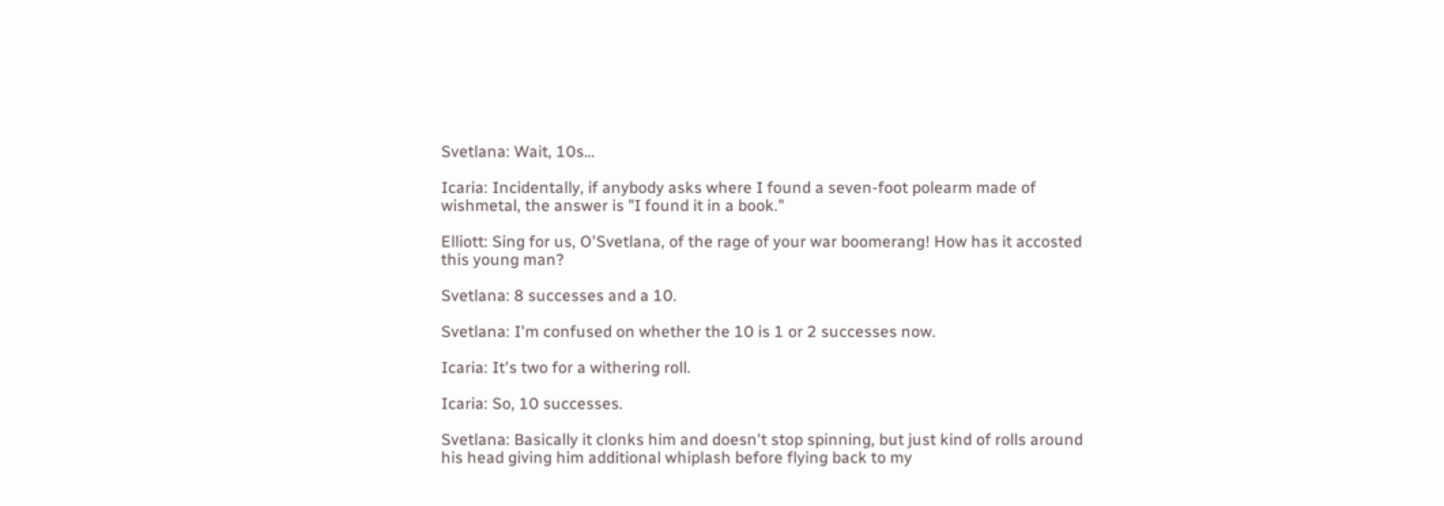Svetlana: Wait, 10s…

Icaria: Incidentally, if anybody asks where I found a seven-foot polearm made of wishmetal, the answer is "I found it in a book."

Elliott: Sing for us, O'Svetlana, of the rage of your war boomerang! How has it accosted this young man?

Svetlana: 8 successes and a 10.

Svetlana: I'm confused on whether the 10 is 1 or 2 successes now.

Icaria: It's two for a withering roll.

Icaria: So, 10 successes.

Svetlana: Basically it clonks him and doesn't stop spinning, but just kind of rolls around his head giving him additional whiplash before flying back to my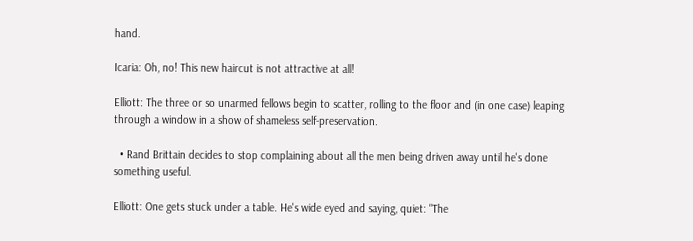hand.

Icaria: Oh, no! This new haircut is not attractive at all!

Elliott: The three or so unarmed fellows begin to scatter, rolling to the floor and (in one case) leaping through a window in a show of shameless self-preservation.

  • Rand Brittain decides to stop complaining about all the men being driven away until he's done something useful.

Elliott: One gets stuck under a table. He's wide eyed and saying, quiet: "The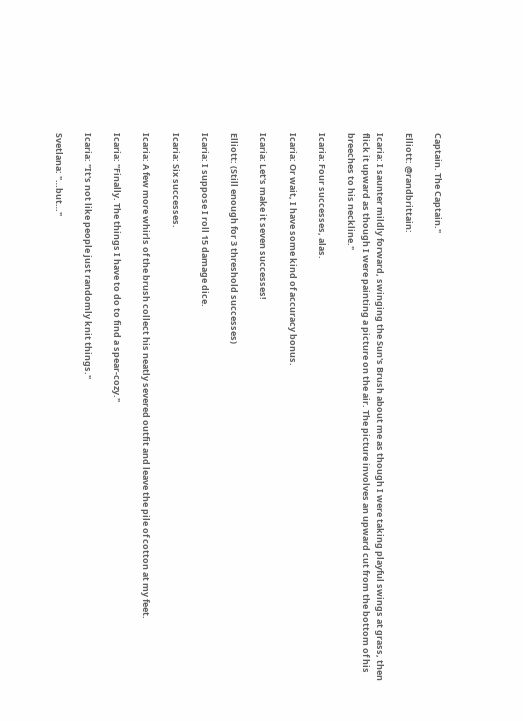Captain. The Captain."

Elliott: @randbrittain:

Icaria: I saunter mildly forward, swinging the Sun's Brush about me as though I were taking playful swings at grass, then flick it upward as though I were painting a picture on the air. The picture involves an upward cut from the bottom of his breeches to his neckline."

Icaria: Four successes, alas.

Icaria: Or wait, I have some kind of accuracy bonus.

Icaria: Let's make it seven successes!

Elliott: (Still enough for 3 threshold successes)

Icaria: I suppose I roll 15 damage dice.

Icaria: Six successes.

Icaria: A few more whirls of the brush collect his neatly severed outfit and leave the pile of cotton at my feet.

Icaria: "Finally. The things I have to do to find a spear-cozy."

Icaria: "It's not like people just randomly knit things."

Svetlana: "…but…"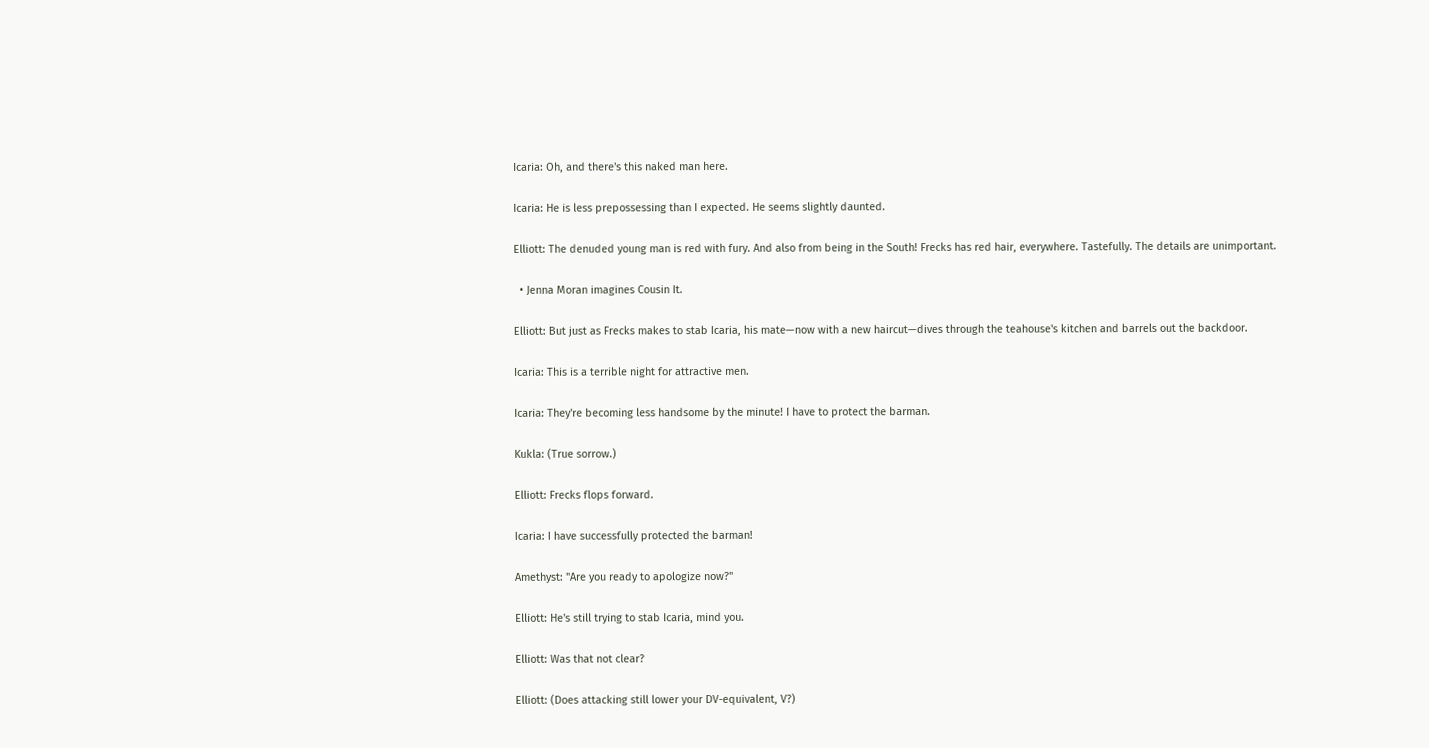Icaria: Oh, and there's this naked man here.

Icaria: He is less prepossessing than I expected. He seems slightly daunted.

Elliott: The denuded young man is red with fury. And also from being in the South! Frecks has red hair, everywhere. Tastefully. The details are unimportant.

  • Jenna Moran imagines Cousin It.

Elliott: But just as Frecks makes to stab Icaria, his mate—now with a new haircut—dives through the teahouse's kitchen and barrels out the backdoor.

Icaria: This is a terrible night for attractive men.

Icaria: They're becoming less handsome by the minute! I have to protect the barman.

Kukla: (True sorrow.)

Elliott: Frecks flops forward.

Icaria: I have successfully protected the barman!

Amethyst: "Are you ready to apologize now?"

Elliott: He's still trying to stab Icaria, mind you.

Elliott: Was that not clear?

Elliott: (Does attacking still lower your DV-equivalent, V?)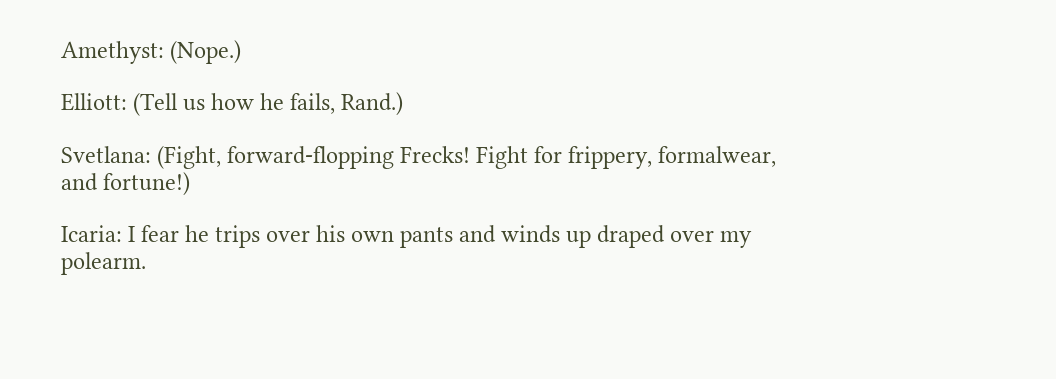Amethyst: (Nope.)

Elliott: (Tell us how he fails, Rand.)

Svetlana: (Fight, forward-flopping Frecks! Fight for frippery, formalwear, and fortune!)

Icaria: I fear he trips over his own pants and winds up draped over my polearm.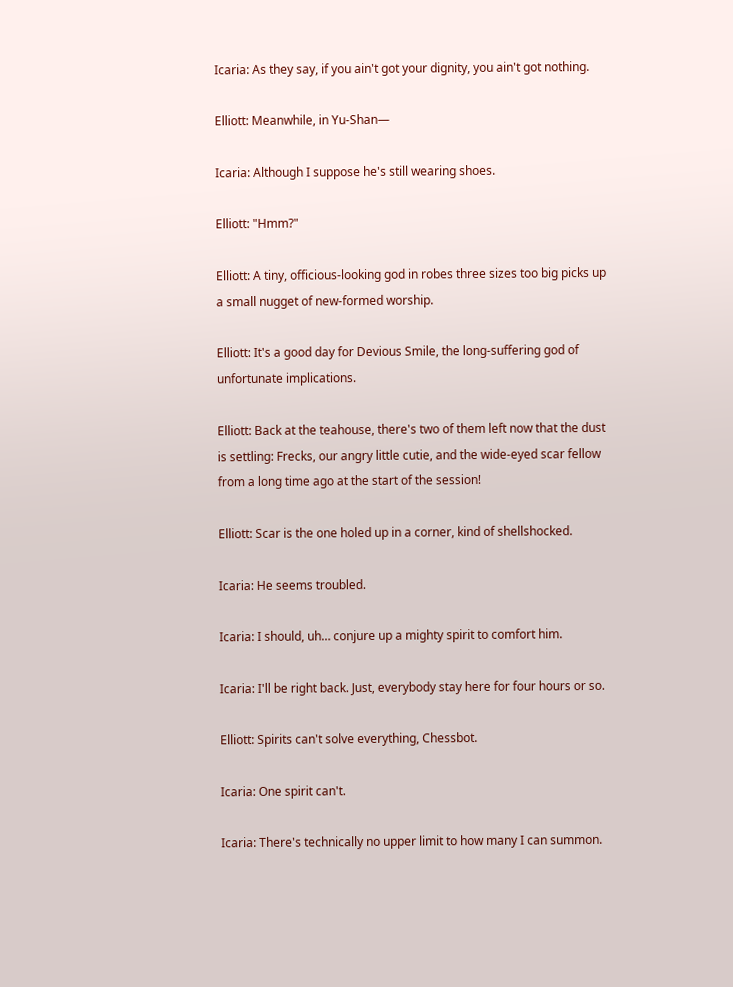Icaria: As they say, if you ain't got your dignity, you ain't got nothing.

Elliott: Meanwhile, in Yu-Shan—

Icaria: Although I suppose he's still wearing shoes.

Elliott: "Hmm?"

Elliott: A tiny, officious-looking god in robes three sizes too big picks up a small nugget of new-formed worship.

Elliott: It's a good day for Devious Smile, the long-suffering god of unfortunate implications.

Elliott: Back at the teahouse, there's two of them left now that the dust is settling: Frecks, our angry little cutie, and the wide-eyed scar fellow from a long time ago at the start of the session!

Elliott: Scar is the one holed up in a corner, kind of shellshocked.

Icaria: He seems troubled.

Icaria: I should, uh… conjure up a mighty spirit to comfort him.

Icaria: I'll be right back. Just, everybody stay here for four hours or so.

Elliott: Spirits can't solve everything, Chessbot.

Icaria: One spirit can't.

Icaria: There's technically no upper limit to how many I can summon.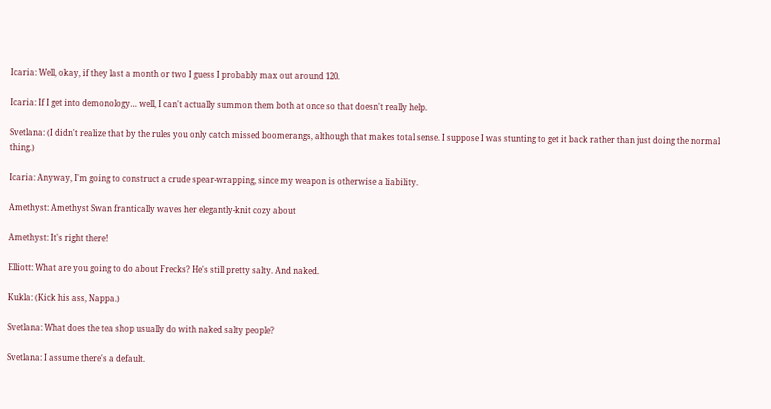Icaria: Well, okay, if they last a month or two I guess I probably max out around 120.

Icaria: If I get into demonology… well, I can't actually summon them both at once so that doesn't really help.

Svetlana: (I didn't realize that by the rules you only catch missed boomerangs, although that makes total sense. I suppose I was stunting to get it back rather than just doing the normal thing.)

Icaria: Anyway, I'm going to construct a crude spear-wrapping, since my weapon is otherwise a liability.

Amethyst: Amethyst Swan frantically waves her elegantly-knit cozy about

Amethyst: It's right there!

Elliott: What are you going to do about Frecks? He's still pretty salty. And naked.

Kukla: (Kick his ass, Nappa.)

Svetlana: What does the tea shop usually do with naked salty people?

Svetlana: I assume there's a default.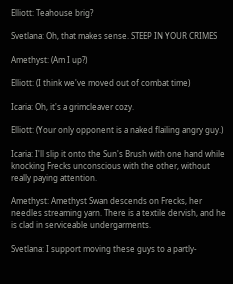Elliott: Teahouse brig?

Svetlana: Oh, that makes sense. STEEP IN YOUR CRIMES

Amethyst: (Am I up?)

Elliott: (I think we've moved out of combat time)

Icaria: Oh, it's a grimcleaver cozy.

Elliott: (Your only opponent is a naked flailing angry guy.)

Icaria: I'll slip it onto the Sun's Brush with one hand while knocking Frecks unconscious with the other, without really paying attention.

Amethyst: Amethyst Swan descends on Frecks, her needles streaming yarn. There is a textile dervish, and he is clad in serviceable undergarments.

Svetlana: I support moving these guys to a partly-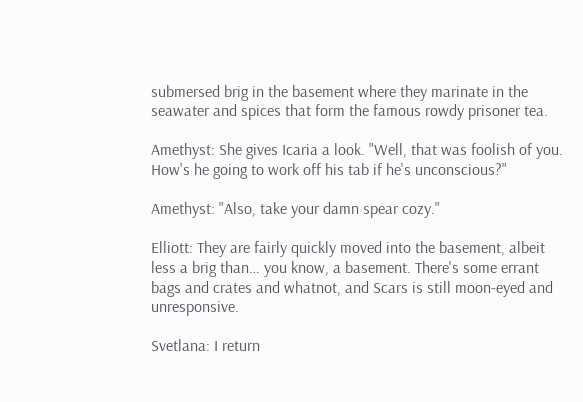submersed brig in the basement where they marinate in the seawater and spices that form the famous rowdy prisoner tea.

Amethyst: She gives Icaria a look. "Well, that was foolish of you. How's he going to work off his tab if he's unconscious?"

Amethyst: "Also, take your damn spear cozy."

Elliott: They are fairly quickly moved into the basement, albeit less a brig than… you know, a basement. There's some errant bags and crates and whatnot, and Scars is still moon-eyed and unresponsive.

Svetlana: I return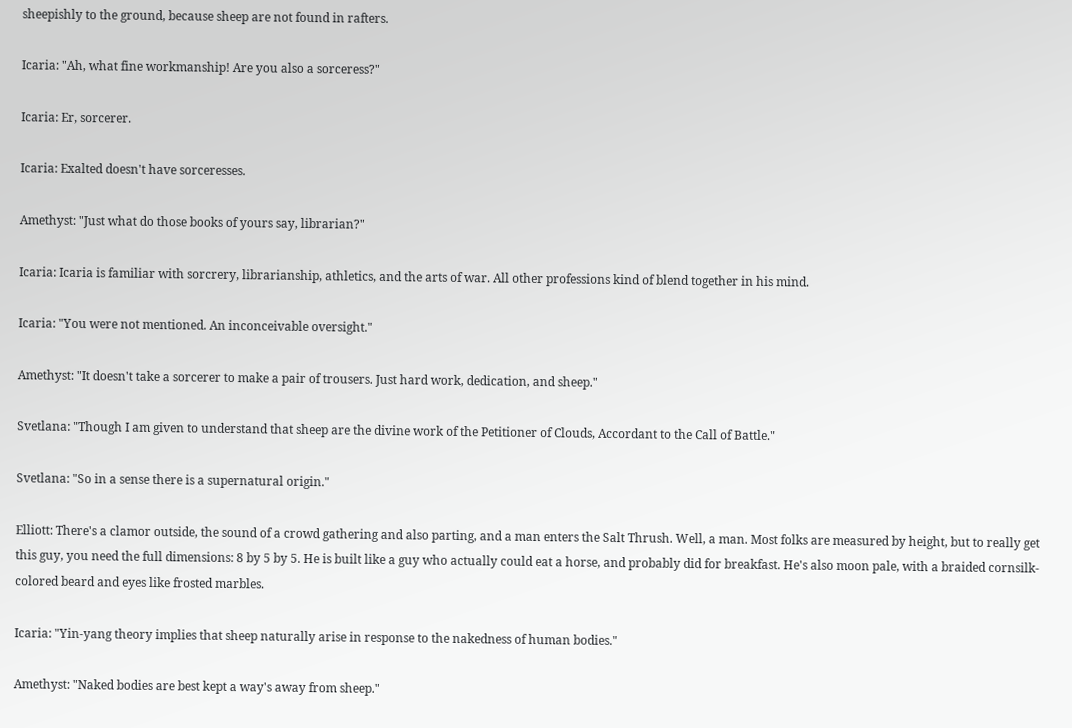sheepishly to the ground, because sheep are not found in rafters.

Icaria: "Ah, what fine workmanship! Are you also a sorceress?"

Icaria: Er, sorcerer.

Icaria: Exalted doesn't have sorceresses.

Amethyst: "Just what do those books of yours say, librarian?"

Icaria: Icaria is familiar with sorcrery, librarianship, athletics, and the arts of war. All other professions kind of blend together in his mind.

Icaria: "You were not mentioned. An inconceivable oversight."

Amethyst: "It doesn't take a sorcerer to make a pair of trousers. Just hard work, dedication, and sheep."

Svetlana: "Though I am given to understand that sheep are the divine work of the Petitioner of Clouds, Accordant to the Call of Battle."

Svetlana: "So in a sense there is a supernatural origin."

Elliott: There's a clamor outside, the sound of a crowd gathering and also parting, and a man enters the Salt Thrush. Well, a man. Most folks are measured by height, but to really get this guy, you need the full dimensions: 8 by 5 by 5. He is built like a guy who actually could eat a horse, and probably did for breakfast. He's also moon pale, with a braided cornsilk-colored beard and eyes like frosted marbles.

Icaria: "Yin-yang theory implies that sheep naturally arise in response to the nakedness of human bodies."

Amethyst: "Naked bodies are best kept a way's away from sheep."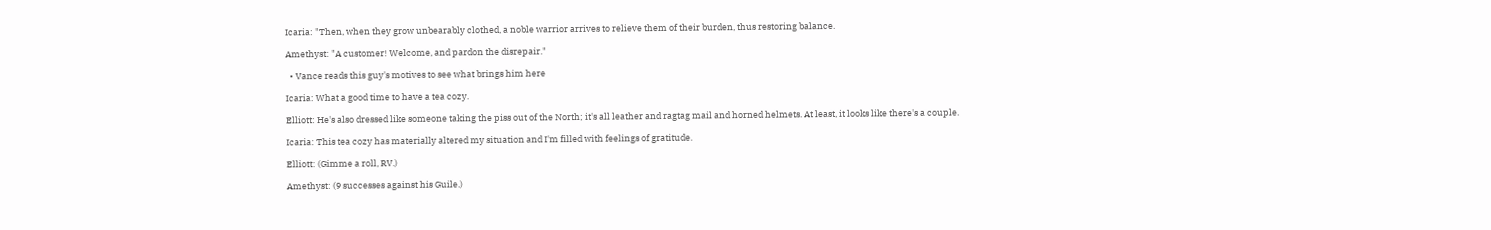Icaria: "Then, when they grow unbearably clothed, a noble warrior arrives to relieve them of their burden, thus restoring balance.

Amethyst: "A customer! Welcome, and pardon the disrepair."

  • Vance reads this guy's motives to see what brings him here

Icaria: What a good time to have a tea cozy.

Elliott: He's also dressed like someone taking the piss out of the North; it's all leather and ragtag mail and horned helmets. At least, it looks like there's a couple.

Icaria: This tea cozy has materially altered my situation and I'm filled with feelings of gratitude.

Elliott: (Gimme a roll, RV.)

Amethyst: (9 successes against his Guile.)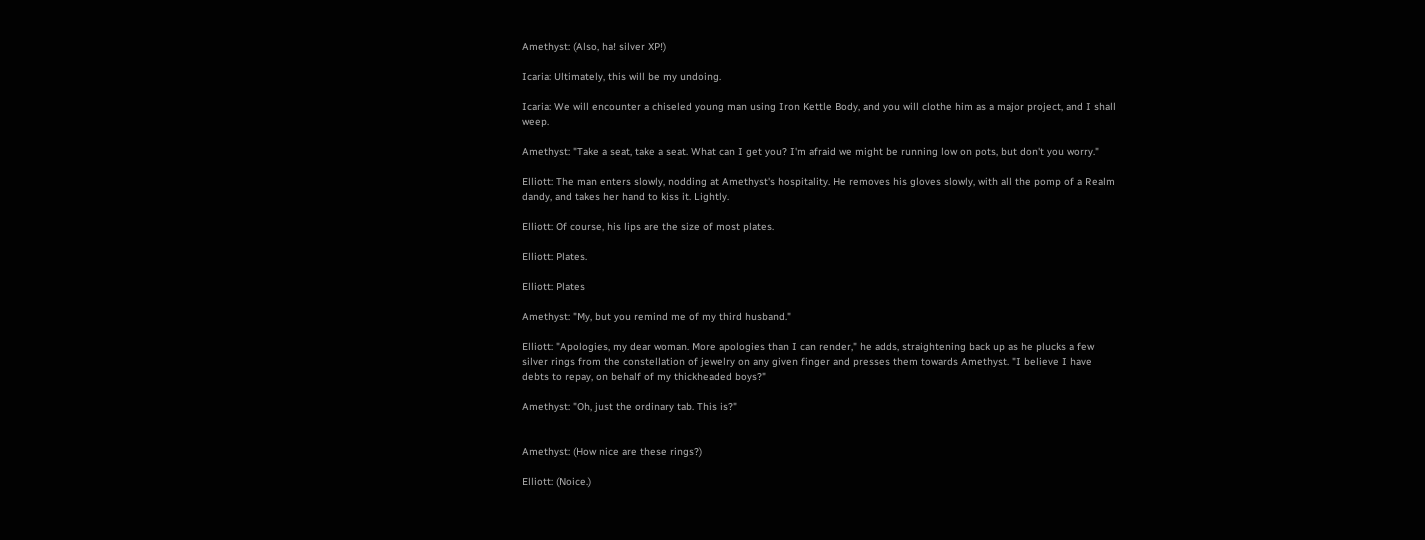Amethyst: (Also, ha! silver XP!)

Icaria: Ultimately, this will be my undoing.

Icaria: We will encounter a chiseled young man using Iron Kettle Body, and you will clothe him as a major project, and I shall weep.

Amethyst: "Take a seat, take a seat. What can I get you? I'm afraid we might be running low on pots, but don't you worry."

Elliott: The man enters slowly, nodding at Amethyst's hospitality. He removes his gloves slowly, with all the pomp of a Realm dandy, and takes her hand to kiss it. Lightly.

Elliott: Of course, his lips are the size of most plates.

Elliott: Plates.

Elliott: Plates

Amethyst: "My, but you remind me of my third husband."

Elliott: "Apologies, my dear woman. More apologies than I can render," he adds, straightening back up as he plucks a few silver rings from the constellation of jewelry on any given finger and presses them towards Amethyst. "I believe I have debts to repay, on behalf of my thickheaded boys?"

Amethyst: "Oh, just the ordinary tab. This is?"


Amethyst: (How nice are these rings?)

Elliott: (Noice.)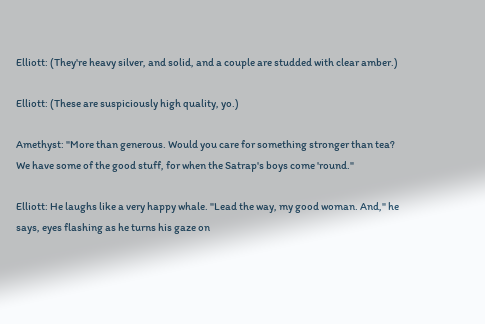Elliott: (They're heavy silver, and solid, and a couple are studded with clear amber.)

Elliott: (These are suspiciously high quality, yo.)

Amethyst: "More than generous. Would you care for something stronger than tea? We have some of the good stuff, for when the Satrap's boys come 'round."

Elliott: He laughs like a very happy whale. "Lead the way, my good woman. And," he says, eyes flashing as he turns his gaze on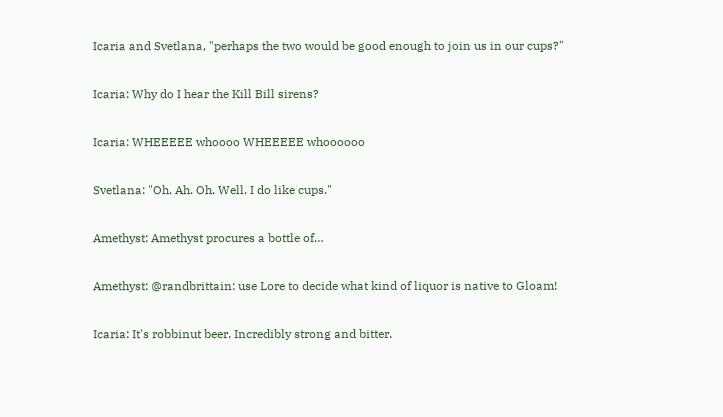Icaria and Svetlana, "perhaps the two would be good enough to join us in our cups?"

Icaria: Why do I hear the Kill Bill sirens?

Icaria: WHEEEEE whoooo WHEEEEE whoooooo

Svetlana: "Oh. Ah. Oh. Well. I do like cups."

Amethyst: Amethyst procures a bottle of…

Amethyst: @randbrittain: use Lore to decide what kind of liquor is native to Gloam!

Icaria: It's robbinut beer. Incredibly strong and bitter.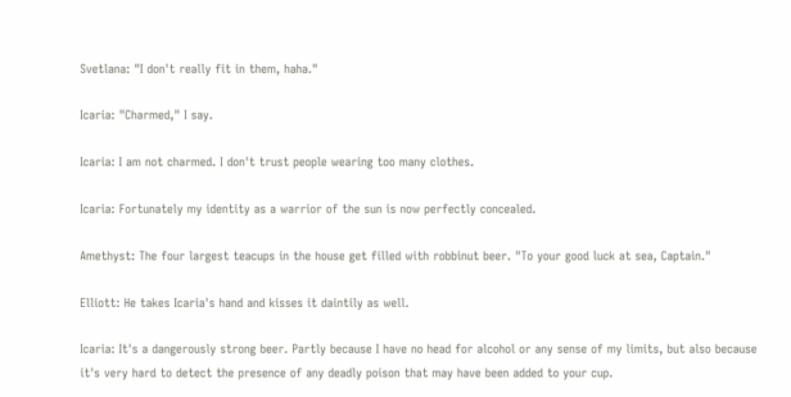Svetlana: "I don't really fit in them, haha."

Icaria: "Charmed," I say.

Icaria: I am not charmed. I don't trust people wearing too many clothes.

Icaria: Fortunately my identity as a warrior of the sun is now perfectly concealed.

Amethyst: The four largest teacups in the house get filled with robbinut beer. "To your good luck at sea, Captain."

Elliott: He takes Icaria's hand and kisses it daintily as well.

Icaria: It's a dangerously strong beer. Partly because I have no head for alcohol or any sense of my limits, but also because it's very hard to detect the presence of any deadly poison that may have been added to your cup.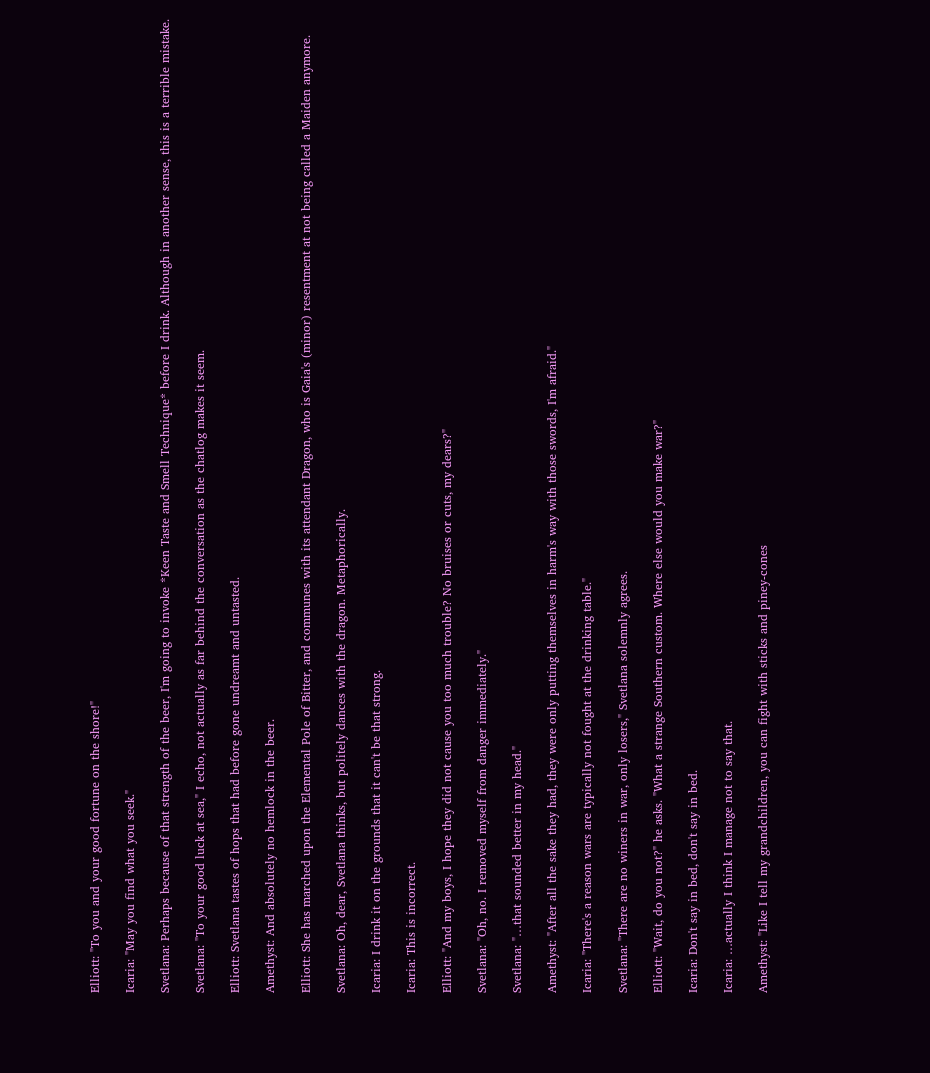Elliott: "To you and your good fortune on the shore!"

Icaria: "May you find what you seek."

Svetlana: Perhaps because of that strength of the beer, I'm going to invoke *Keen Taste and Smell Technique* before I drink. Although in another sense, this is a terrible mistake.

Svetlana: "To your good luck at sea," I echo, not actually as far behind the conversation as the chatlog makes it seem.

Elliott: Svetlana tastes of hops that had before gone undreamt and untasted.

Amethyst: And absolutely no hemlock in the beer.

Elliott: She has marched upon the Elemental Pole of Bitter, and communes with its attendant Dragon, who is Gaia's (minor) resentment at not being called a Maiden anymore.

Svetlana: Oh, dear, Svetlana thinks, but politely dances with the dragon. Metaphorically.

Icaria: I drink it on the grounds that it can't be that strong.

Icaria: This is incorrect.

Elliott: "And my boys, I hope they did not cause you too much trouble? No bruises or cuts, my dears?"

Svetlana: "Oh, no. I removed myself from danger immediately."

Svetlana: "…that sounded better in my head."

Amethyst: "After all the sake they had, they were only putting themselves in harm's way with those swords, I'm afraid."

Icaria: "There's a reason wars are typically not fought at the drinking table."

Svetlana: "There are no winers in war, only losers," Svetlana solemnly agrees.

Elliott: "Wait, do you not?" he asks. "What a strange Southern custom. Where else would you make war?"

Icaria: Don't say in bed, don't say in bed.

Icaria: …actually I think I manage not to say that.

Amethyst: "Like I tell my grandchildren, you can fight with sticks and piney-cones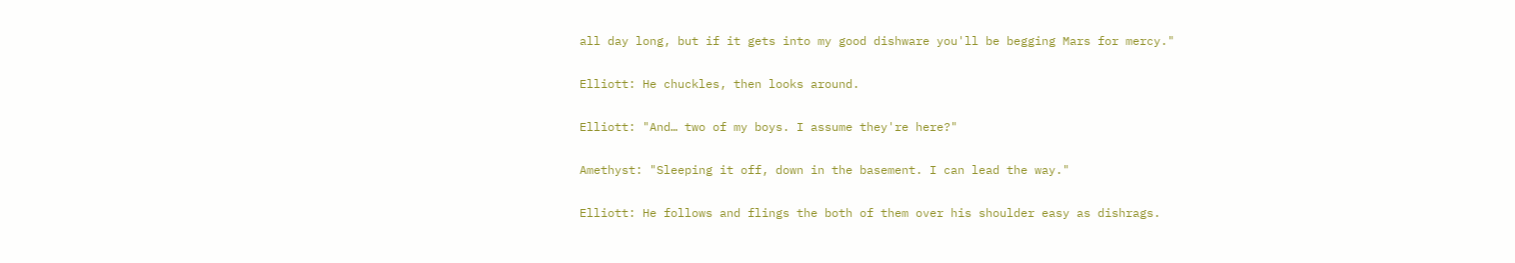all day long, but if it gets into my good dishware you'll be begging Mars for mercy."

Elliott: He chuckles, then looks around.

Elliott: "And… two of my boys. I assume they're here?"

Amethyst: "Sleeping it off, down in the basement. I can lead the way."

Elliott: He follows and flings the both of them over his shoulder easy as dishrags.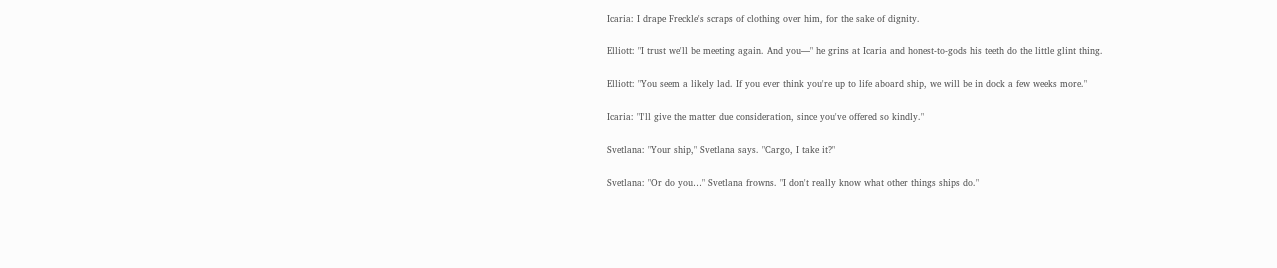Icaria: I drape Freckle's scraps of clothing over him, for the sake of dignity.

Elliott: "I trust we'll be meeting again. And you—" he grins at Icaria and honest-to-gods his teeth do the little glint thing.

Elliott: "You seem a likely lad. If you ever think you're up to life aboard ship, we will be in dock a few weeks more."

Icaria: "I'll give the matter due consideration, since you've offered so kindly."

Svetlana: "Your ship," Svetlana says. "Cargo, I take it?"

Svetlana: "Or do you…" Svetlana frowns. "I don't really know what other things ships do."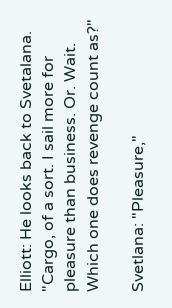Elliott: He looks back to Svetalana. "Cargo, of a sort. I sail more for pleasure than business. Or. Wait. Which one does revenge count as?"

Svetlana: "Pleasure,"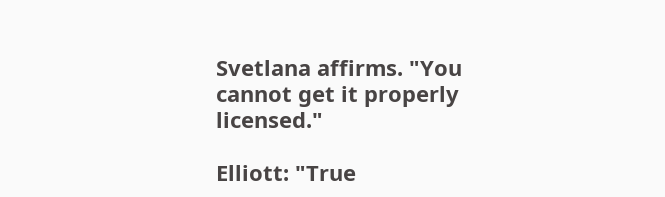Svetlana affirms. "You cannot get it properly licensed."

Elliott: "True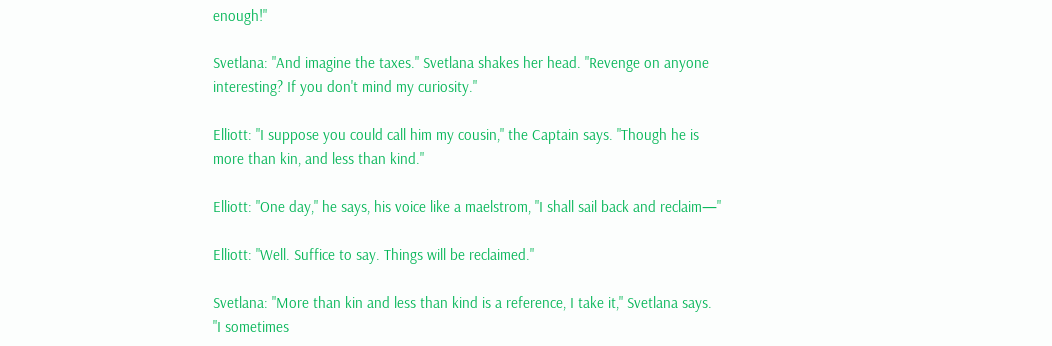enough!"

Svetlana: "And imagine the taxes." Svetlana shakes her head. "Revenge on anyone interesting? If you don't mind my curiosity."

Elliott: "I suppose you could call him my cousin," the Captain says. "Though he is more than kin, and less than kind."

Elliott: "One day," he says, his voice like a maelstrom, "I shall sail back and reclaim—"

Elliott: "Well. Suffice to say. Things will be reclaimed."

Svetlana: "More than kin and less than kind is a reference, I take it," Svetlana says. "I sometimes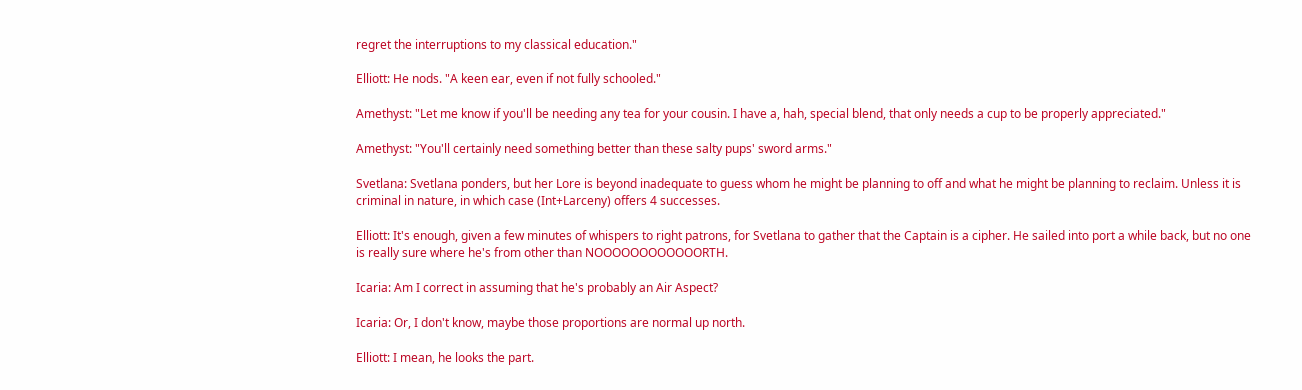regret the interruptions to my classical education."

Elliott: He nods. "A keen ear, even if not fully schooled."

Amethyst: "Let me know if you'll be needing any tea for your cousin. I have a, hah, special blend, that only needs a cup to be properly appreciated."

Amethyst: "You'll certainly need something better than these salty pups' sword arms."

Svetlana: Svetlana ponders, but her Lore is beyond inadequate to guess whom he might be planning to off and what he might be planning to reclaim. Unless it is criminal in nature, in which case (Int+Larceny) offers 4 successes.

Elliott: It's enough, given a few minutes of whispers to right patrons, for Svetlana to gather that the Captain is a cipher. He sailed into port a while back, but no one is really sure where he's from other than NOOOOOOOOOOOORTH.

Icaria: Am I correct in assuming that he's probably an Air Aspect?

Icaria: Or, I don't know, maybe those proportions are normal up north.

Elliott: I mean, he looks the part.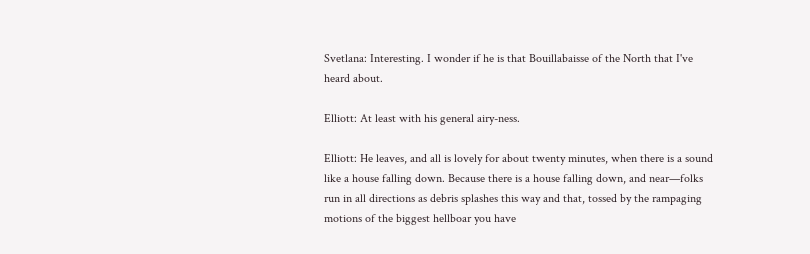Svetlana: Interesting. I wonder if he is that Bouillabaisse of the North that I've heard about.

Elliott: At least with his general airy-ness.

Elliott: He leaves, and all is lovely for about twenty minutes, when there is a sound like a house falling down. Because there is a house falling down, and near—folks run in all directions as debris splashes this way and that, tossed by the rampaging motions of the biggest hellboar you have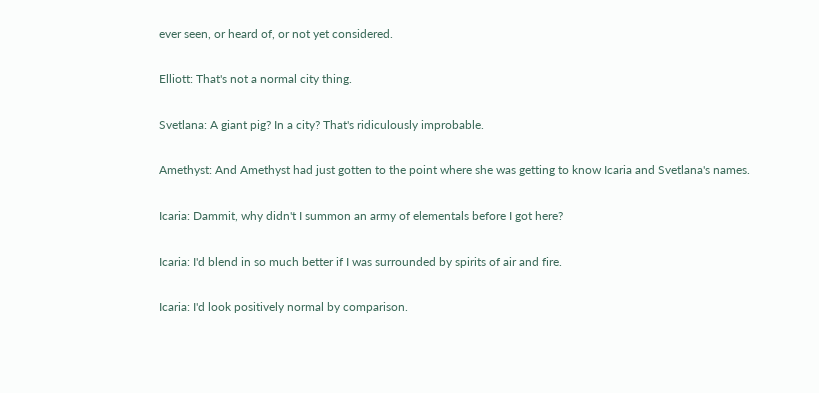ever seen, or heard of, or not yet considered.

Elliott: That's not a normal city thing.

Svetlana: A giant pig? In a city? That's ridiculously improbable.

Amethyst: And Amethyst had just gotten to the point where she was getting to know Icaria and Svetlana's names.

Icaria: Dammit, why didn't I summon an army of elementals before I got here?

Icaria: I'd blend in so much better if I was surrounded by spirits of air and fire.

Icaria: I'd look positively normal by comparison.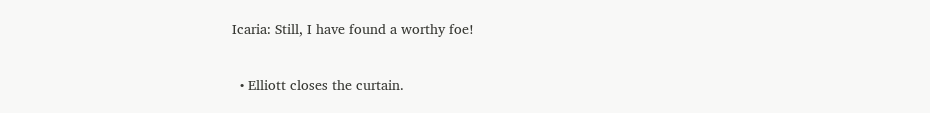Icaria: Still, I have found a worthy foe!

  • Elliott closes the curtain.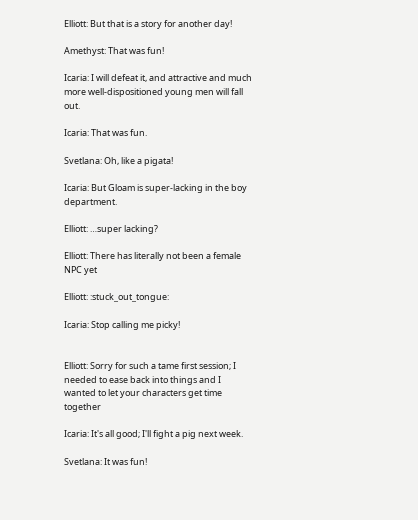Elliott: But that is a story for another day!

Amethyst: That was fun!

Icaria: I will defeat it, and attractive and much more well-dispositioned young men will fall out.

Icaria: That was fun.

Svetlana: Oh, like a pigata!

Icaria: But Gloam is super-lacking in the boy department.

Elliott: …super lacking?

Elliott: There has literally not been a female NPC yet

Elliott: :stuck_out_tongue:

Icaria: Stop calling me picky!


Elliott: Sorry for such a tame first session; I needed to ease back into things and I wanted to let your characters get time together

Icaria: It's all good; I'll fight a pig next week.

Svetlana: It was fun!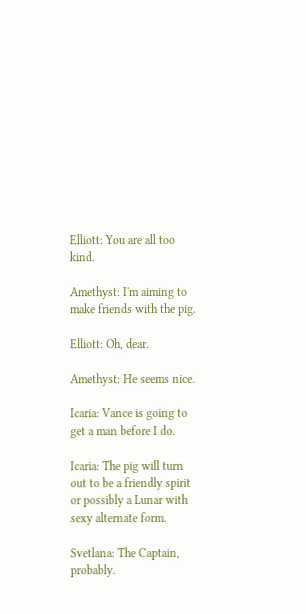Elliott: You are all too kind.

Amethyst: I'm aiming to make friends with the pig.

Elliott: Oh, dear.

Amethyst: He seems nice.

Icaria: Vance is going to get a man before I do.

Icaria: The pig will turn out to be a friendly spirit or possibly a Lunar with sexy alternate form.

Svetlana: The Captain, probably.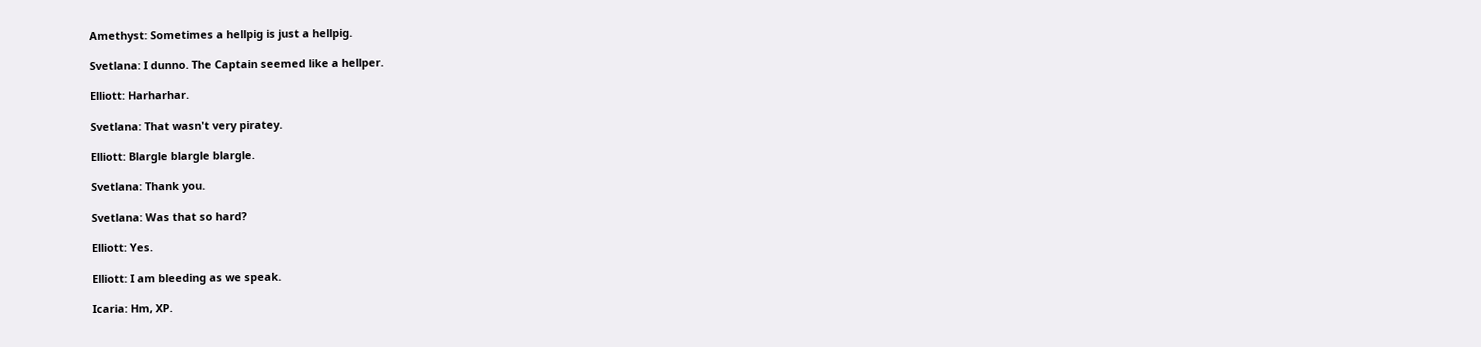Amethyst: Sometimes a hellpig is just a hellpig.

Svetlana: I dunno. The Captain seemed like a hellper.

Elliott: Harharhar.

Svetlana: That wasn't very piratey.

Elliott: Blargle blargle blargle.

Svetlana: Thank you.

Svetlana: Was that so hard?

Elliott: Yes.

Elliott: I am bleeding as we speak.

Icaria: Hm, XP.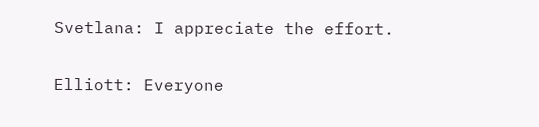Svetlana: I appreciate the effort.

Elliott: Everyone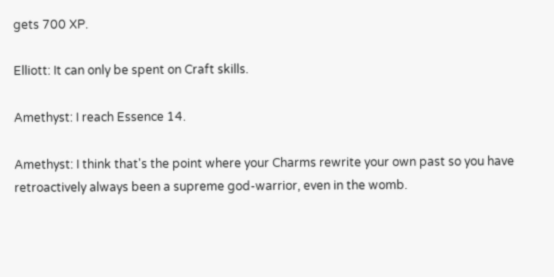gets 700 XP.

Elliott: It can only be spent on Craft skills.

Amethyst: I reach Essence 14.

Amethyst: I think that's the point where your Charms rewrite your own past so you have retroactively always been a supreme god-warrior, even in the womb.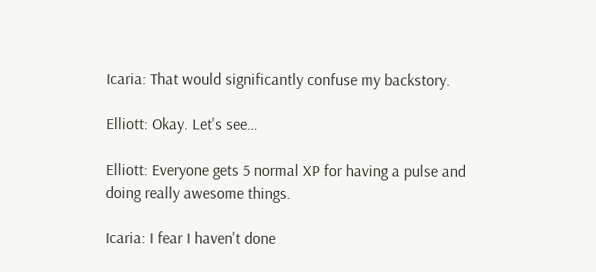Icaria: That would significantly confuse my backstory.

Elliott: Okay. Let's see…

Elliott: Everyone gets 5 normal XP for having a pulse and doing really awesome things.

Icaria: I fear I haven't done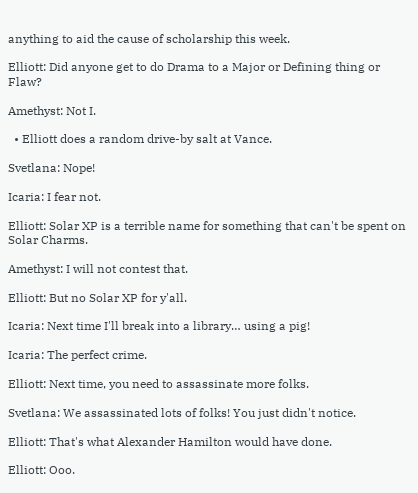anything to aid the cause of scholarship this week.

Elliott: Did anyone get to do Drama to a Major or Defining thing or Flaw?

Amethyst: Not I.

  • Elliott does a random drive-by salt at Vance.

Svetlana: Nope!

Icaria: I fear not.

Elliott: Solar XP is a terrible name for something that can't be spent on Solar Charms.

Amethyst: I will not contest that.

Elliott: But no Solar XP for y'all.

Icaria: Next time I'll break into a library… using a pig!

Icaria: The perfect crime.

Elliott: Next time, you need to assassinate more folks.

Svetlana: We assassinated lots of folks! You just didn't notice.

Elliott: That's what Alexander Hamilton would have done.

Elliott: Ooo.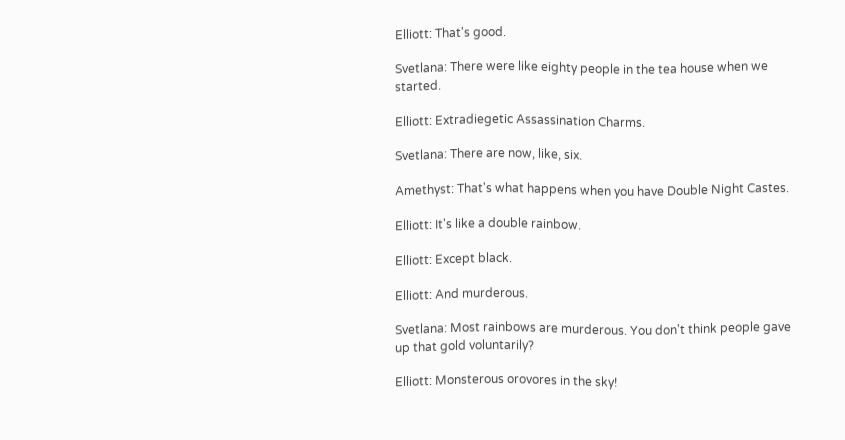Elliott: That's good.

Svetlana: There were like eighty people in the tea house when we started.

Elliott: Extradiegetic Assassination Charms.

Svetlana: There are now, like, six.

Amethyst: That's what happens when you have Double Night Castes.

Elliott: It's like a double rainbow.

Elliott: Except black.

Elliott: And murderous.

Svetlana: Most rainbows are murderous. You don't think people gave up that gold voluntarily?

Elliott: Monsterous orovores in the sky!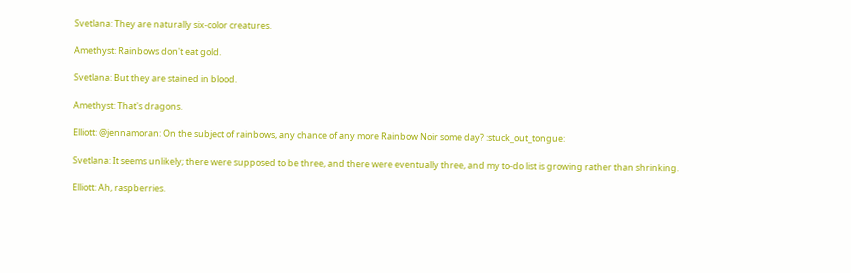Svetlana: They are naturally six-color creatures.

Amethyst: Rainbows don't eat gold.

Svetlana: But they are stained in blood.

Amethyst: That's dragons.

Elliott: @jennamoran: On the subject of rainbows, any chance of any more Rainbow Noir some day? :stuck_out_tongue:

Svetlana: It seems unlikely; there were supposed to be three, and there were eventually three, and my to-do list is growing rather than shrinking.

Elliott: Ah, raspberries.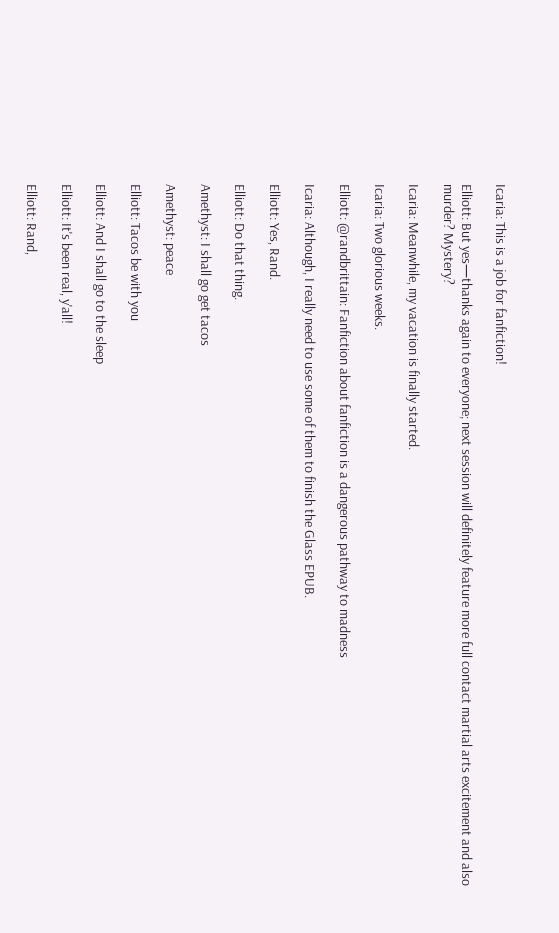Icaria: This is a job for fanfiction!

Elliott: But yes—thanks again to everyone; next session will definitely feature more full contact martial arts excitement and also murder? Mystery?

Icaria: Meanwhile, my vacation is finally started.

Icaria: Two glorious weeks.

Elliott: @randbrittain: Fanfiction about fanfiction is a dangerous pathway to madness

Icaria: Although, I really need to use some of them to finish the Glass EPUB.

Elliott: Yes, Rand.

Elliott: Do that thing.

Amethyst: I shall go get tacos

Amethyst: peace

Elliott: Tacos be with you

Elliott: And I shall go to the sleep

Elliott: It's been real, y'all!

Elliott: Rand,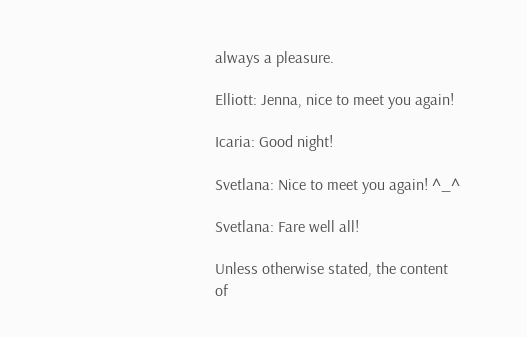always a pleasure.

Elliott: Jenna, nice to meet you again!

Icaria: Good night!

Svetlana: Nice to meet you again! ^_^

Svetlana: Fare well all!

Unless otherwise stated, the content of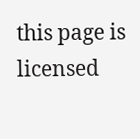this page is licensed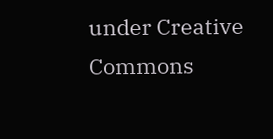under Creative Commons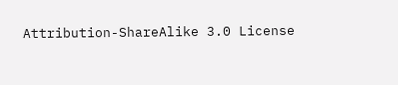Attribution-ShareAlike 3.0 License